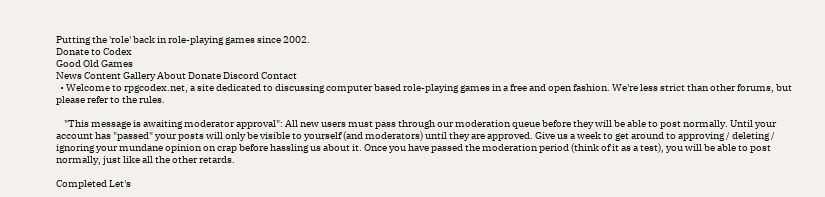Putting the 'role' back in role-playing games since 2002.
Donate to Codex
Good Old Games
News Content Gallery About Donate Discord Contact
  • Welcome to rpgcodex.net, a site dedicated to discussing computer based role-playing games in a free and open fashion. We're less strict than other forums, but please refer to the rules.

    "This message is awaiting moderator approval": All new users must pass through our moderation queue before they will be able to post normally. Until your account has "passed" your posts will only be visible to yourself (and moderators) until they are approved. Give us a week to get around to approving / deleting / ignoring your mundane opinion on crap before hassling us about it. Once you have passed the moderation period (think of it as a test), you will be able to post normally, just like all the other retards.

Completed Let's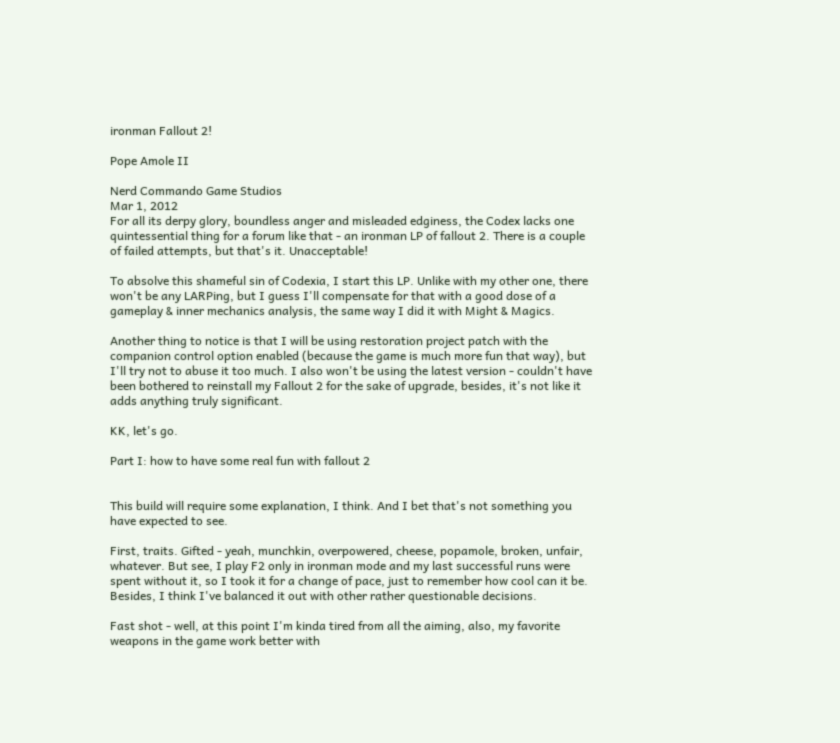ironman Fallout 2!

Pope Amole II

Nerd Commando Game Studios
Mar 1, 2012
For all its derpy glory, boundless anger and misleaded edginess, the Codex lacks one quintessential thing for a forum like that - an ironman LP of fallout 2. There is a couple of failed attempts, but that's it. Unacceptable!

To absolve this shameful sin of Codexia, I start this LP. Unlike with my other one, there won't be any LARPing, but I guess I'll compensate for that with a good dose of a gameplay & inner mechanics analysis, the same way I did it with Might & Magics.

Another thing to notice is that I will be using restoration project patch with the companion control option enabled (because the game is much more fun that way), but I'll try not to abuse it too much. I also won't be using the latest version - couldn't have been bothered to reinstall my Fallout 2 for the sake of upgrade, besides, it's not like it adds anything truly significant.

KK, let's go.

Part I: how to have some real fun with fallout 2


This build will require some explanation, I think. And I bet that's not something you have expected to see.

First, traits. Gifted - yeah, munchkin, overpowered, cheese, popamole, broken, unfair, whatever. But see, I play F2 only in ironman mode and my last successful runs were spent without it, so I took it for a change of pace, just to remember how cool can it be. Besides, I think I've balanced it out with other rather questionable decisions.

Fast shot - well, at this point I'm kinda tired from all the aiming, also, my favorite weapons in the game work better with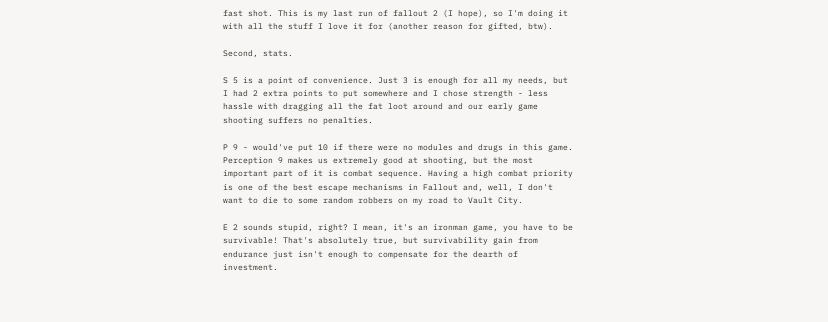fast shot. This is my last run of fallout 2 (I hope), so I'm doing it with all the stuff I love it for (another reason for gifted, btw).

Second, stats.

S 5 is a point of convenience. Just 3 is enough for all my needs, but I had 2 extra points to put somewhere and I chose strength - less hassle with dragging all the fat loot around and our early game shooting suffers no penalties.

P 9 - would've put 10 if there were no modules and drugs in this game. Perception 9 makes us extremely good at shooting, but the most important part of it is combat sequence. Having a high combat priority is one of the best escape mechanisms in Fallout and, well, I don't want to die to some random robbers on my road to Vault City.

E 2 sounds stupid, right? I mean, it's an ironman game, you have to be survivable! That's absolutely true, but survivability gain from endurance just isn't enough to compensate for the dearth of investment.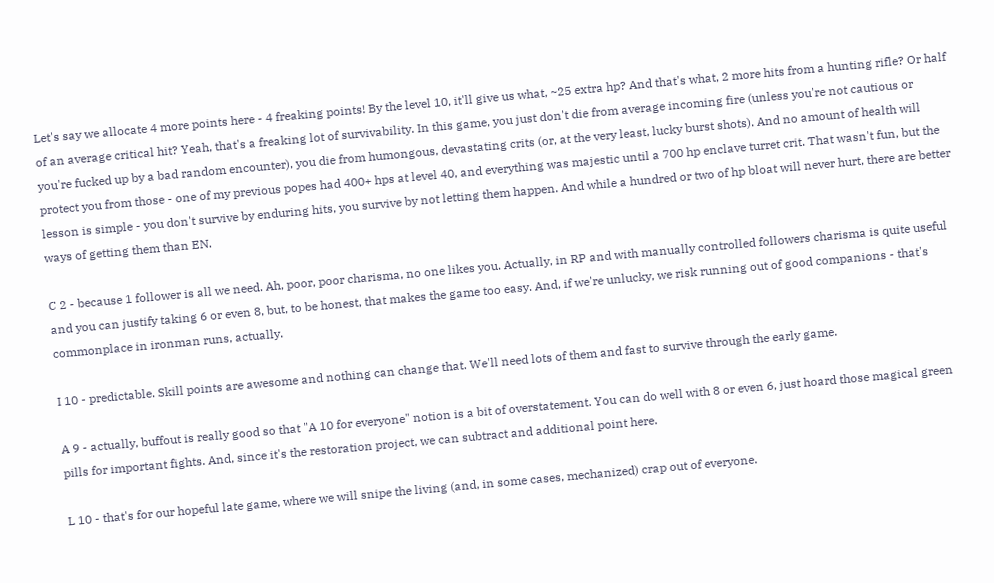Let's say we allocate 4 more points here - 4 freaking points! By the level 10, it'll give us what, ~25 extra hp? And that's what, 2 more hits from a hunting rifle? Or half of an average critical hit? Yeah, that's a freaking lot of survivability. In this game, you just don't die from average incoming fire (unless you're not cautious or you're fucked up by a bad random encounter), you die from humongous, devastating crits (or, at the very least, lucky burst shots). And no amount of health will protect you from those - one of my previous popes had 400+ hps at level 40, and everything was majestic until a 700 hp enclave turret crit. That wasn't fun, but the lesson is simple - you don't survive by enduring hits, you survive by not letting them happen. And while a hundred or two of hp bloat will never hurt, there are better ways of getting them than EN.

C 2 - because 1 follower is all we need. Ah, poor, poor charisma, no one likes you. Actually, in RP and with manually controlled followers charisma is quite useful and you can justify taking 6 or even 8, but, to be honest, that makes the game too easy. And, if we're unlucky, we risk running out of good companions - that's commonplace in ironman runs, actually.

I 10 - predictable. Skill points are awesome and nothing can change that. We'll need lots of them and fast to survive through the early game.

A 9 - actually, buffout is really good so that "A 10 for everyone" notion is a bit of overstatement. You can do well with 8 or even 6, just hoard those magical green pills for important fights. And, since it's the restoration project, we can subtract and additional point here.

L 10 - that's for our hopeful late game, where we will snipe the living (and, in some cases, mechanized) crap out of everyone.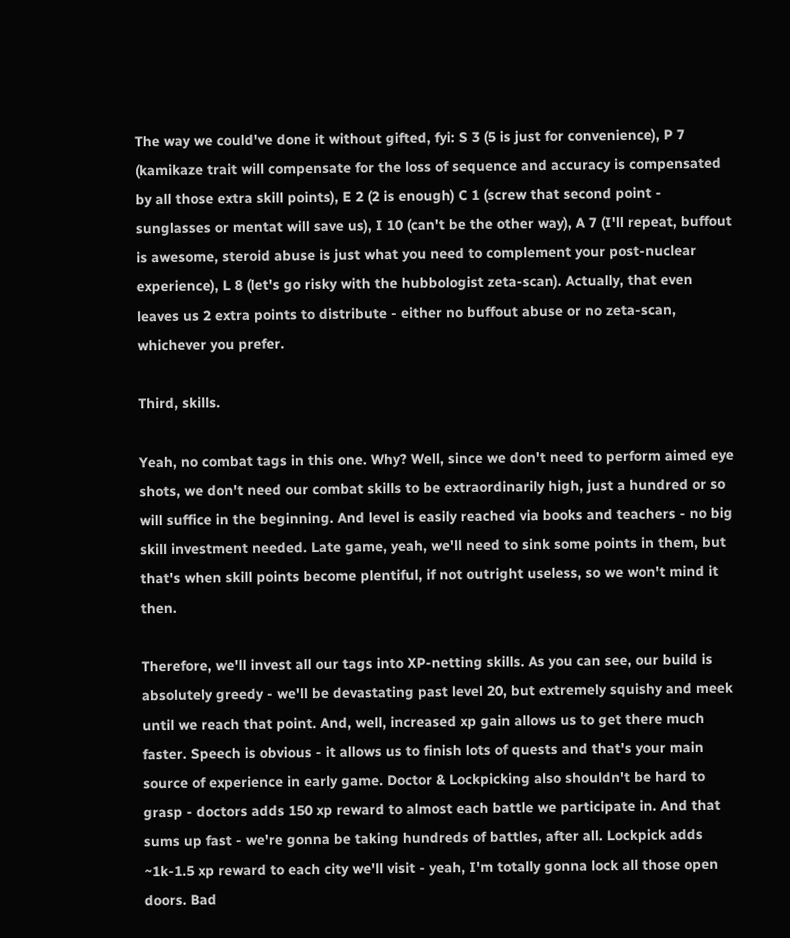The way we could've done it without gifted, fyi: S 3 (5 is just for convenience), P 7 (kamikaze trait will compensate for the loss of sequence and accuracy is compensated by all those extra skill points), E 2 (2 is enough) C 1 (screw that second point - sunglasses or mentat will save us), I 10 (can't be the other way), A 7 (I'll repeat, buffout is awesome, steroid abuse is just what you need to complement your post-nuclear experience), L 8 (let's go risky with the hubbologist zeta-scan). Actually, that even leaves us 2 extra points to distribute - either no buffout abuse or no zeta-scan, whichever you prefer.

Third, skills.

Yeah, no combat tags in this one. Why? Well, since we don't need to perform aimed eye shots, we don't need our combat skills to be extraordinarily high, just a hundred or so will suffice in the beginning. And level is easily reached via books and teachers - no big skill investment needed. Late game, yeah, we'll need to sink some points in them, but that's when skill points become plentiful, if not outright useless, so we won't mind it then.

Therefore, we'll invest all our tags into XP-netting skills. As you can see, our build is absolutely greedy - we'll be devastating past level 20, but extremely squishy and meek until we reach that point. And, well, increased xp gain allows us to get there much faster. Speech is obvious - it allows us to finish lots of quests and that's your main source of experience in early game. Doctor & Lockpicking also shouldn't be hard to grasp - doctors adds 150 xp reward to almost each battle we participate in. And that sums up fast - we're gonna be taking hundreds of battles, after all. Lockpick adds ~1k-1.5 xp reward to each city we'll visit - yeah, I'm totally gonna lock all those open doors. Bad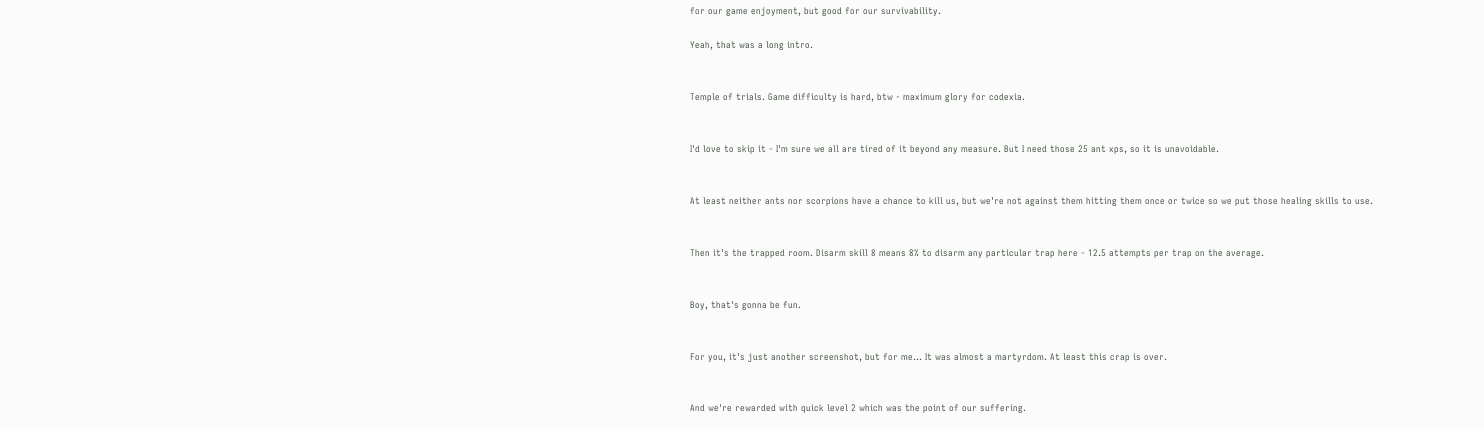for our game enjoyment, but good for our survivability.

Yeah, that was a long intro.


Temple of trials. Game difficulty is hard, btw - maximum glory for codexia.


I'd love to skip it - I'm sure we all are tired of it beyond any measure. But I need those 25 ant xps, so it is unavoidable.


At least neither ants nor scorpions have a chance to kill us, but we're not against them hitting them once or twice so we put those healing skills to use.


Then it's the trapped room. Disarm skill 8 means 8% to disarm any particular trap here - 12.5 attempts per trap on the average.


Boy, that's gonna be fun.


For you, it's just another screenshot, but for me... It was almost a martyrdom. At least this crap is over.


And we're rewarded with quick level 2 which was the point of our suffering.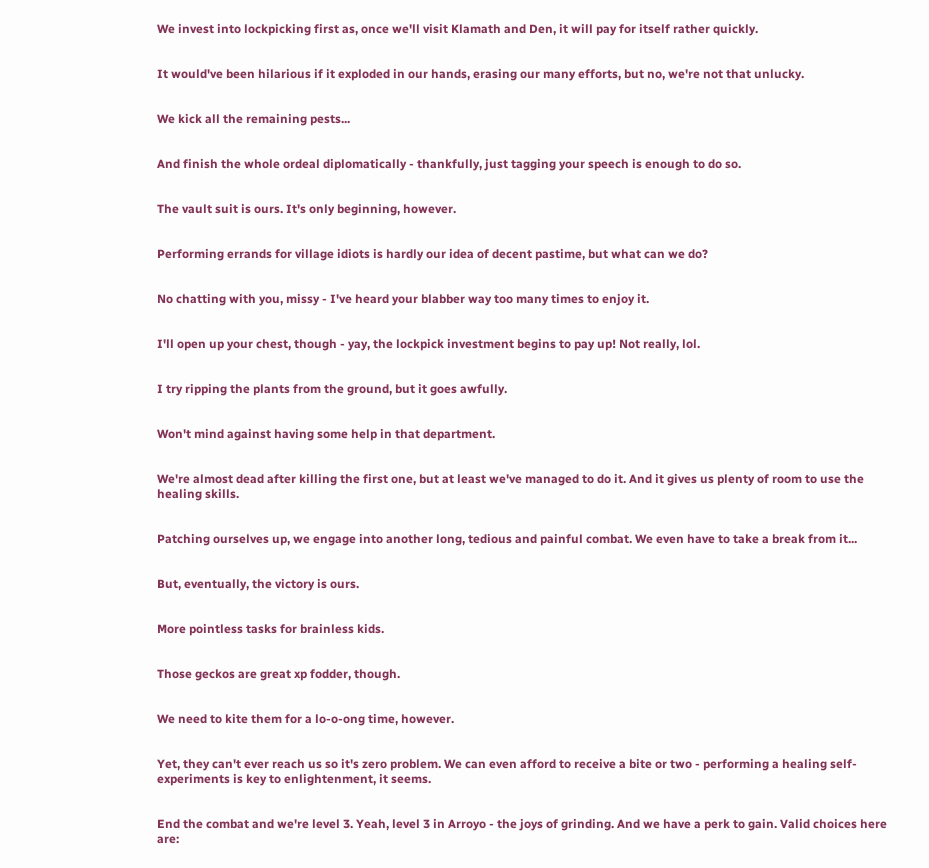We invest into lockpicking first as, once we'll visit Klamath and Den, it will pay for itself rather quickly.


It would've been hilarious if it exploded in our hands, erasing our many efforts, but no, we're not that unlucky.


We kick all the remaining pests...


And finish the whole ordeal diplomatically - thankfully, just tagging your speech is enough to do so.


The vault suit is ours. It's only beginning, however.


Performing errands for village idiots is hardly our idea of decent pastime, but what can we do?


No chatting with you, missy - I've heard your blabber way too many times to enjoy it.


I'll open up your chest, though - yay, the lockpick investment begins to pay up! Not really, lol.


I try ripping the plants from the ground, but it goes awfully.


Won't mind against having some help in that department.


We're almost dead after killing the first one, but at least we've managed to do it. And it gives us plenty of room to use the healing skills.


Patching ourselves up, we engage into another long, tedious and painful combat. We even have to take a break from it...


But, eventually, the victory is ours.


More pointless tasks for brainless kids.


Those geckos are great xp fodder, though.


We need to kite them for a lo-o-ong time, however.


Yet, they can't ever reach us so it's zero problem. We can even afford to receive a bite or two - performing a healing self-experiments is key to enlightenment, it seems.


End the combat and we're level 3. Yeah, level 3 in Arroyo - the joys of grinding. And we have a perk to gain. Valid choices here are: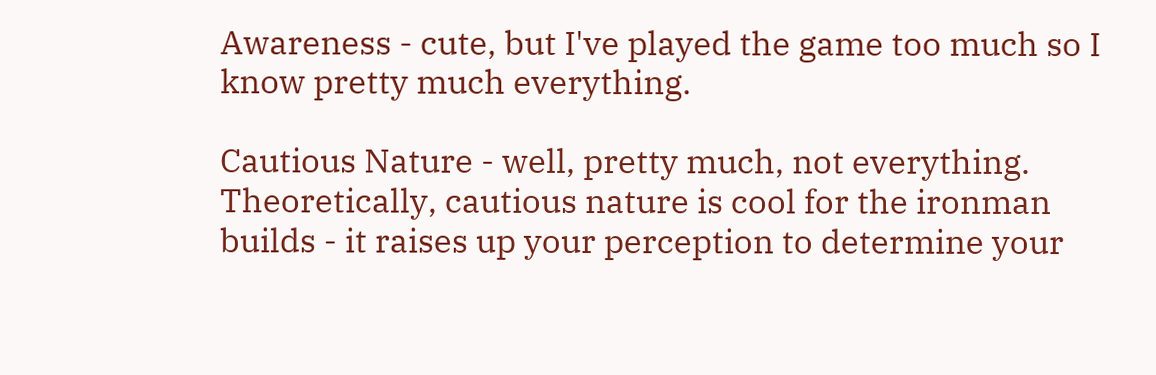Awareness - cute, but I've played the game too much so I know pretty much everything.

Cautious Nature - well, pretty much, not everything. Theoretically, cautious nature is cool for the ironman builds - it raises up your perception to determine your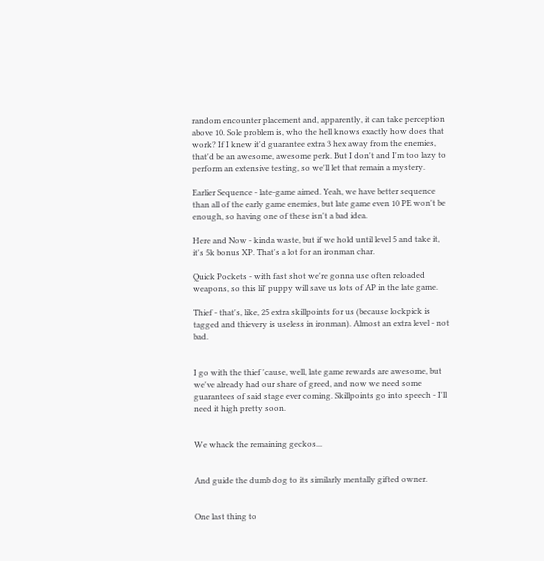random encounter placement and, apparently, it can take perception above 10. Sole problem is, who the hell knows exactly how does that work? If I knew it'd guarantee extra 3 hex away from the enemies, that'd be an awesome, awesome perk. But I don't and I'm too lazy to perform an extensive testing, so we'll let that remain a mystery.

Earlier Sequence - late-game aimed. Yeah, we have better sequence than all of the early game enemies, but late game even 10 PE won't be enough, so having one of these isn't a bad idea.

Here and Now - kinda waste, but if we hold until level 5 and take it, it's 5k bonus XP. That's a lot for an ironman char.

Quick Pockets - with fast shot we're gonna use often reloaded weapons, so this lil' puppy will save us lots of AP in the late game.

Thief - that's, like, 25 extra skillpoints for us (because lockpick is tagged and thievery is useless in ironman). Almost an extra level - not bad.


I go with the thief 'cause, well, late game rewards are awesome, but we've already had our share of greed, and now we need some guarantees of said stage ever coming. Skillpoints go into speech - I'll need it high pretty soon.


We whack the remaining geckos...


And guide the dumb dog to its similarly mentally gifted owner.


One last thing to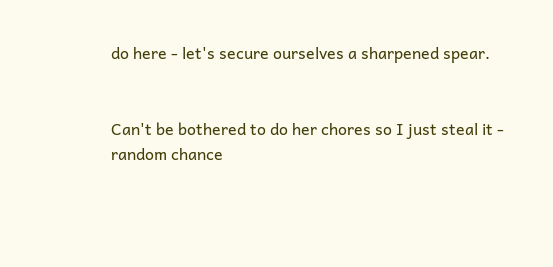do here - let's secure ourselves a sharpened spear.


Can't be bothered to do her chores so I just steal it - random chance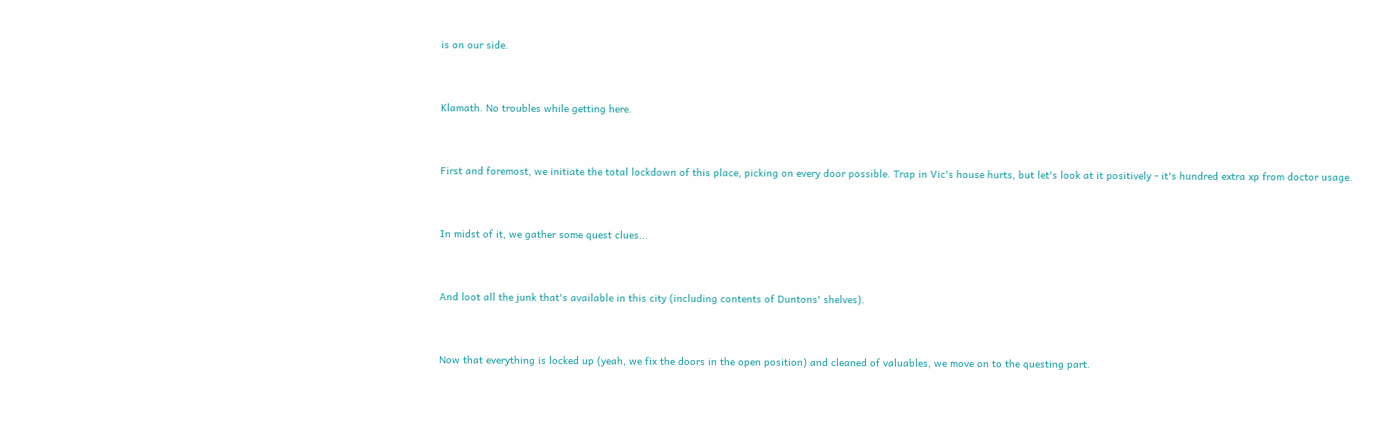is on our side.


Klamath. No troubles while getting here.


First and foremost, we initiate the total lockdown of this place, picking on every door possible. Trap in Vic's house hurts, but let's look at it positively - it's hundred extra xp from doctor usage.


In midst of it, we gather some quest clues...


And loot all the junk that's available in this city (including contents of Duntons' shelves).


Now that everything is locked up (yeah, we fix the doors in the open position) and cleaned of valuables, we move on to the questing part.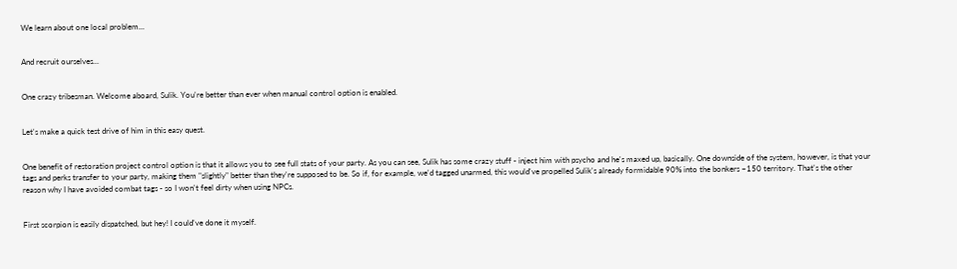We learn about one local problem...


And recruit ourselves...


One crazy tribesman. Welcome aboard, Sulik. You're better than ever when manual control option is enabled.


Let's make a quick test drive of him in this easy quest.


One benefit of restoration project control option is that it allows you to see full stats of your party. As you can see, Sulik has some crazy stuff - inject him with psycho and he's maxed up, basically. One downside of the system, however, is that your tags and perks transfer to your party, making them "slightly" better than they're supposed to be. So if, for example, we'd tagged unarmed, this would've propelled Sulik's already formidable 90% into the bonkers ~150 territory. That's the other reason why I have avoided combat tags - so I won't feel dirty when using NPCs.


First scorpion is easily dispatched, but hey! I could've done it myself.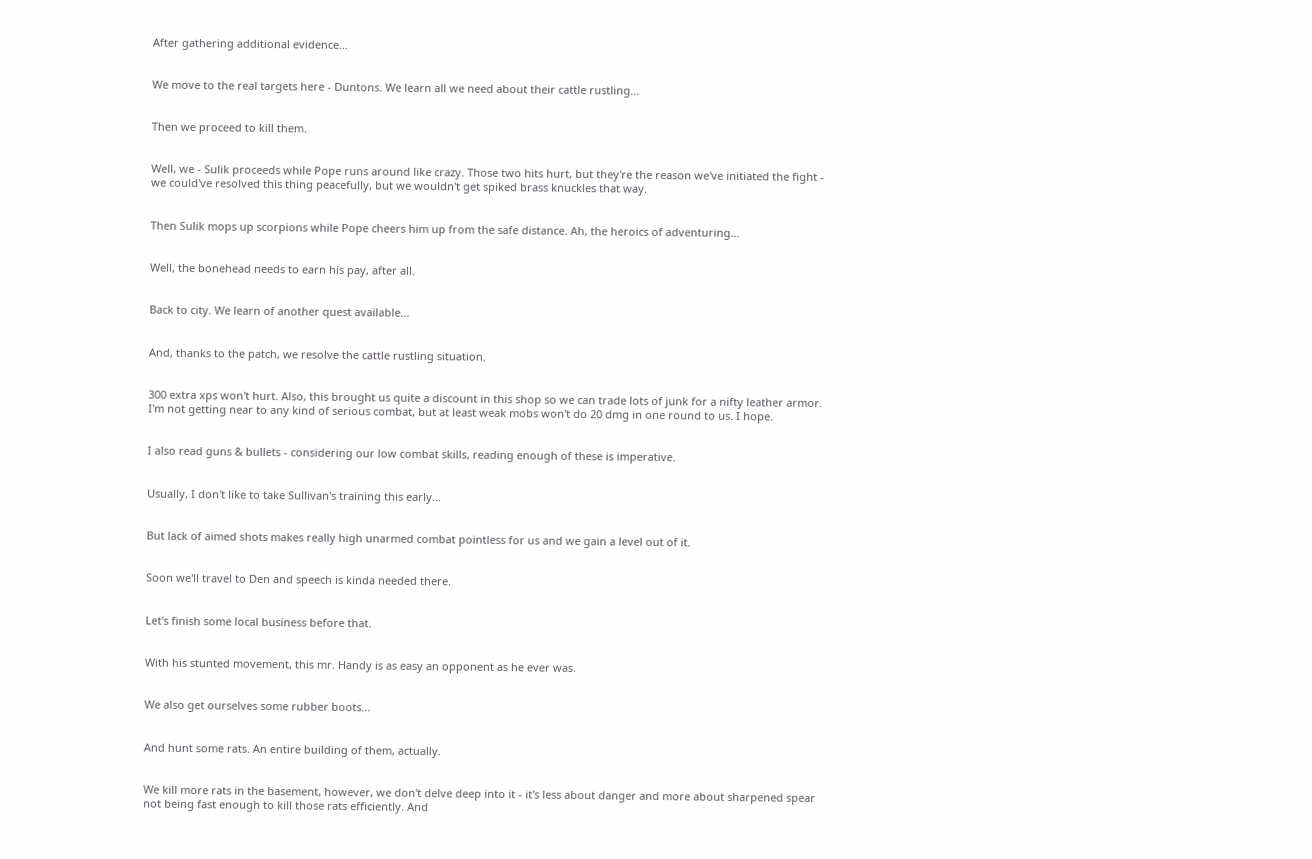After gathering additional evidence...


We move to the real targets here - Duntons. We learn all we need about their cattle rustling...


Then we proceed to kill them.


Well, we - Sulik proceeds while Pope runs around like crazy. Those two hits hurt, but they're the reason we've initiated the fight - we could've resolved this thing peacefully, but we wouldn't get spiked brass knuckles that way.


Then Sulik mops up scorpions while Pope cheers him up from the safe distance. Ah, the heroics of adventuring...


Well, the bonehead needs to earn his pay, after all.


Back to city. We learn of another quest available...


And, thanks to the patch, we resolve the cattle rustling situation.


300 extra xps won't hurt. Also, this brought us quite a discount in this shop so we can trade lots of junk for a nifty leather armor. I'm not getting near to any kind of serious combat, but at least weak mobs won't do 20 dmg in one round to us. I hope.


I also read guns & bullets - considering our low combat skills, reading enough of these is imperative.


Usually, I don't like to take Sullivan's training this early...


But lack of aimed shots makes really high unarmed combat pointless for us and we gain a level out of it.


Soon we'll travel to Den and speech is kinda needed there.


Let's finish some local business before that.


With his stunted movement, this mr. Handy is as easy an opponent as he ever was.


We also get ourselves some rubber boots...


And hunt some rats. An entire building of them, actually.


We kill more rats in the basement, however, we don't delve deep into it - it's less about danger and more about sharpened spear not being fast enough to kill those rats efficiently. And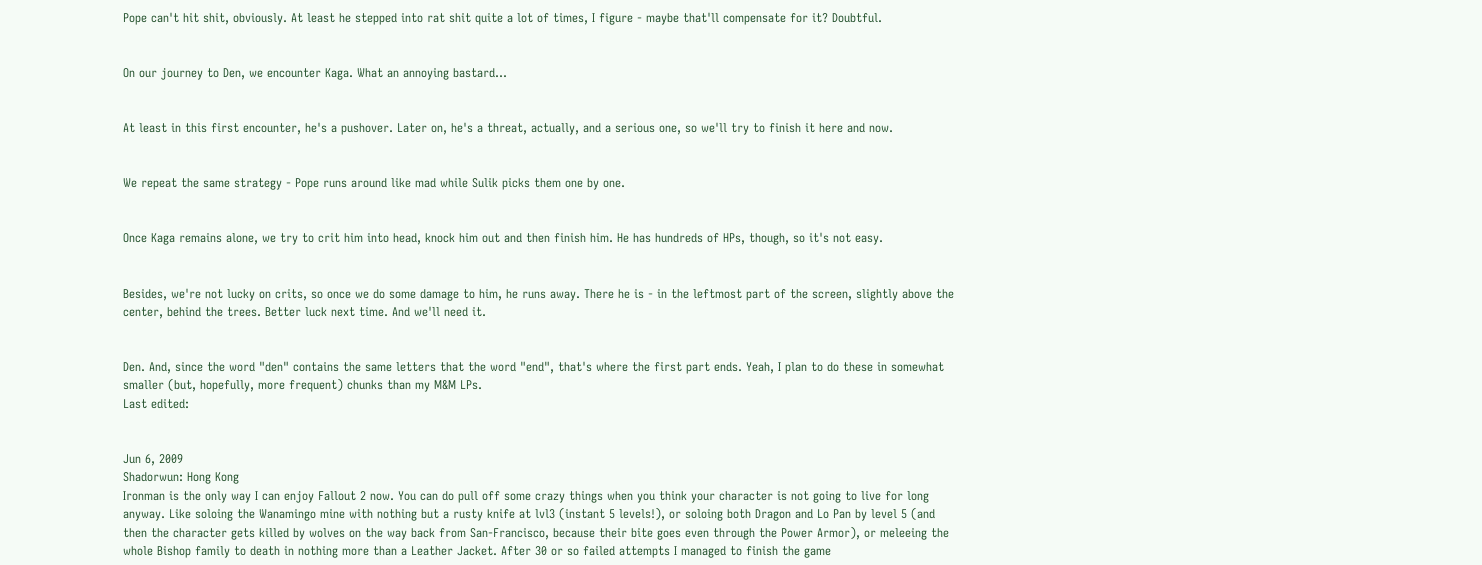Pope can't hit shit, obviously. At least he stepped into rat shit quite a lot of times, I figure - maybe that'll compensate for it? Doubtful.


On our journey to Den, we encounter Kaga. What an annoying bastard...


At least in this first encounter, he's a pushover. Later on, he's a threat, actually, and a serious one, so we'll try to finish it here and now.


We repeat the same strategy - Pope runs around like mad while Sulik picks them one by one.


Once Kaga remains alone, we try to crit him into head, knock him out and then finish him. He has hundreds of HPs, though, so it's not easy.


Besides, we're not lucky on crits, so once we do some damage to him, he runs away. There he is - in the leftmost part of the screen, slightly above the center, behind the trees. Better luck next time. And we'll need it.


Den. And, since the word "den" contains the same letters that the word "end", that's where the first part ends. Yeah, I plan to do these in somewhat smaller (but, hopefully, more frequent) chunks than my M&M LPs.
Last edited:


Jun 6, 2009
Shadorwun: Hong Kong
Ironman is the only way I can enjoy Fallout 2 now. You can do pull off some crazy things when you think your character is not going to live for long anyway. Like soloing the Wanamingo mine with nothing but a rusty knife at lvl3 (instant 5 levels!), or soloing both Dragon and Lo Pan by level 5 (and then the character gets killed by wolves on the way back from San-Francisco, because their bite goes even through the Power Armor), or meleeing the whole Bishop family to death in nothing more than a Leather Jacket. After 30 or so failed attempts I managed to finish the game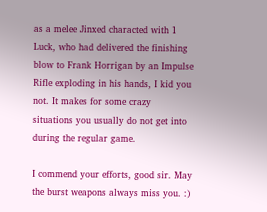as a melee Jinxed characted with 1 Luck, who had delivered the finishing blow to Frank Horrigan by an Impulse Rifle exploding in his hands, I kid you not. It makes for some crazy situations you usually do not get into during the regular game.

I commend your efforts, good sir. May the burst weapons always miss you. :)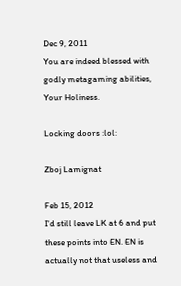Dec 9, 2011
You are indeed blessed with godly metagaming abilities, Your Holiness.

Locking doors :lol:

Zboj Lamignat

Feb 15, 2012
I'd still leave LK at 6 and put these points into EN. EN is actually not that useless and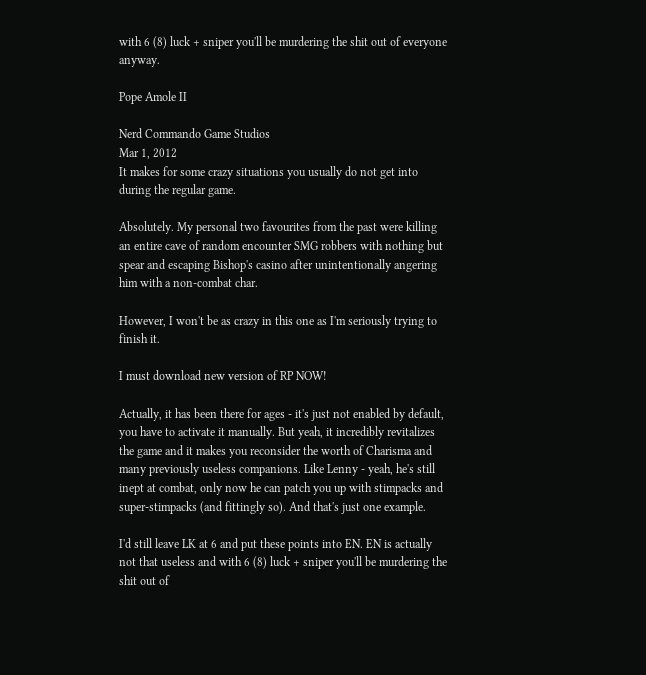with 6 (8) luck + sniper you'll be murdering the shit out of everyone anyway.

Pope Amole II

Nerd Commando Game Studios
Mar 1, 2012
It makes for some crazy situations you usually do not get into during the regular game.

Absolutely. My personal two favourites from the past were killing an entire cave of random encounter SMG robbers with nothing but spear and escaping Bishop's casino after unintentionally angering him with a non-combat char.

However, I won't be as crazy in this one as I'm seriously trying to finish it.

I must download new version of RP NOW!

Actually, it has been there for ages - it's just not enabled by default, you have to activate it manually. But yeah, it incredibly revitalizes the game and it makes you reconsider the worth of Charisma and many previously useless companions. Like Lenny - yeah, he's still inept at combat, only now he can patch you up with stimpacks and super-stimpacks (and fittingly so). And that's just one example.

I'd still leave LK at 6 and put these points into EN. EN is actually not that useless and with 6 (8) luck + sniper you'll be murdering the shit out of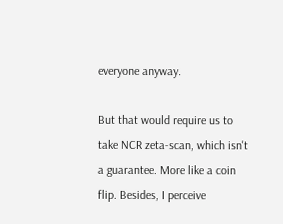everyone anyway.

But that would require us to take NCR zeta-scan, which isn't a guarantee. More like a coin flip. Besides, I perceive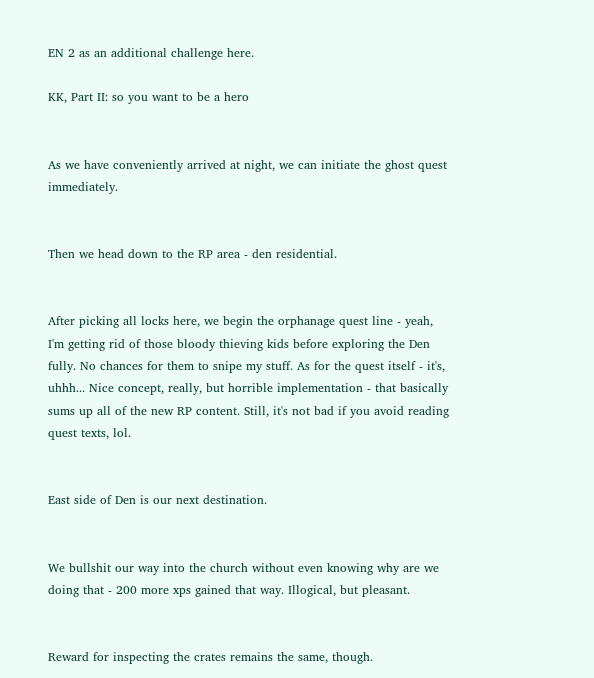EN 2 as an additional challenge here.

KK, Part II: so you want to be a hero


As we have conveniently arrived at night, we can initiate the ghost quest immediately.


Then we head down to the RP area - den residential.


After picking all locks here, we begin the orphanage quest line - yeah, I'm getting rid of those bloody thieving kids before exploring the Den fully. No chances for them to snipe my stuff. As for the quest itself - it's, uhhh... Nice concept, really, but horrible implementation - that basically sums up all of the new RP content. Still, it's not bad if you avoid reading quest texts, lol.


East side of Den is our next destination.


We bullshit our way into the church without even knowing why are we doing that - 200 more xps gained that way. Illogical, but pleasant.


Reward for inspecting the crates remains the same, though.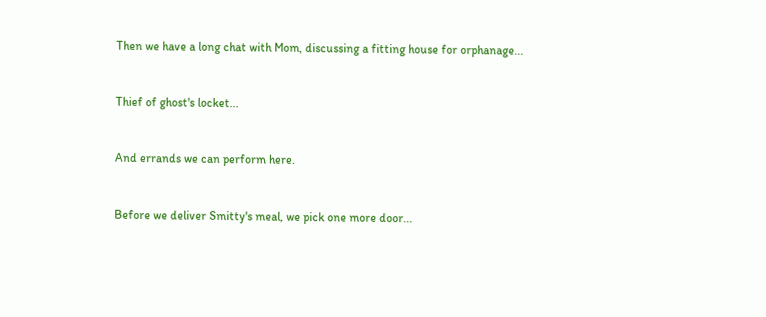Then we have a long chat with Mom, discussing a fitting house for orphanage...


Thief of ghost's locket...


And errands we can perform here.


Before we deliver Smitty's meal, we pick one more door...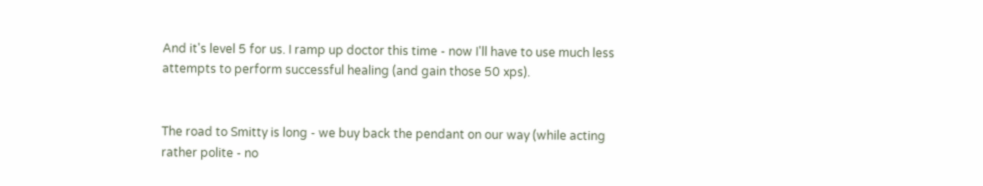And it's level 5 for us. I ramp up doctor this time - now I'll have to use much less attempts to perform successful healing (and gain those 50 xps).


The road to Smitty is long - we buy back the pendant on our way (while acting rather polite - no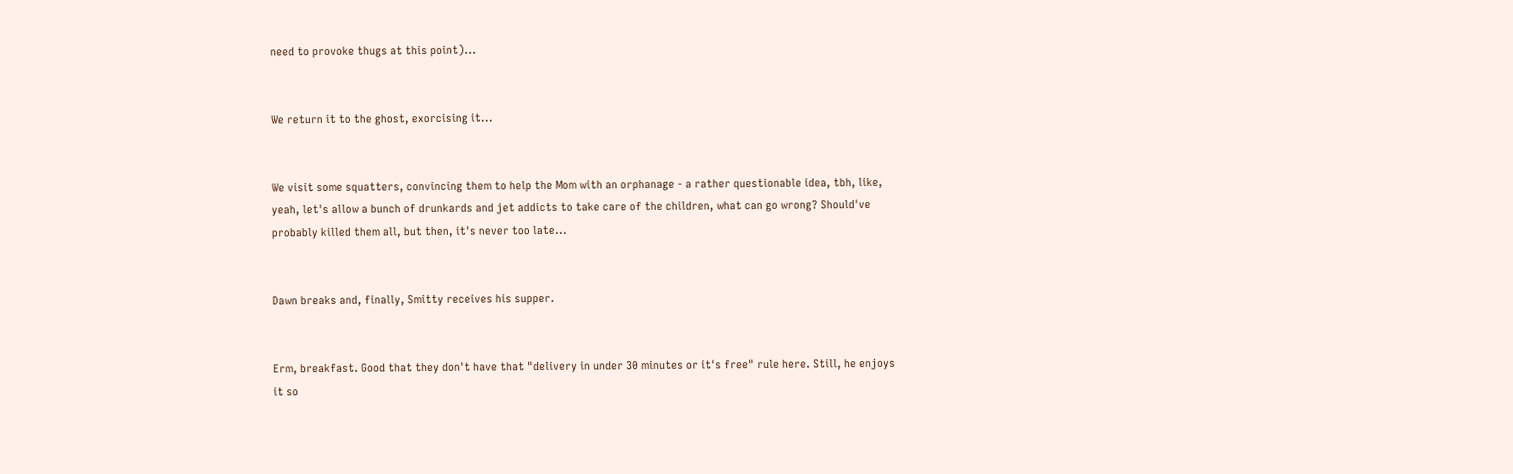need to provoke thugs at this point)...


We return it to the ghost, exorcising it...


We visit some squatters, convincing them to help the Mom with an orphanage - a rather questionable idea, tbh, like, yeah, let's allow a bunch of drunkards and jet addicts to take care of the children, what can go wrong? Should've probably killed them all, but then, it's never too late...


Dawn breaks and, finally, Smitty receives his supper.


Erm, breakfast. Good that they don't have that "delivery in under 30 minutes or it's free" rule here. Still, he enjoys it so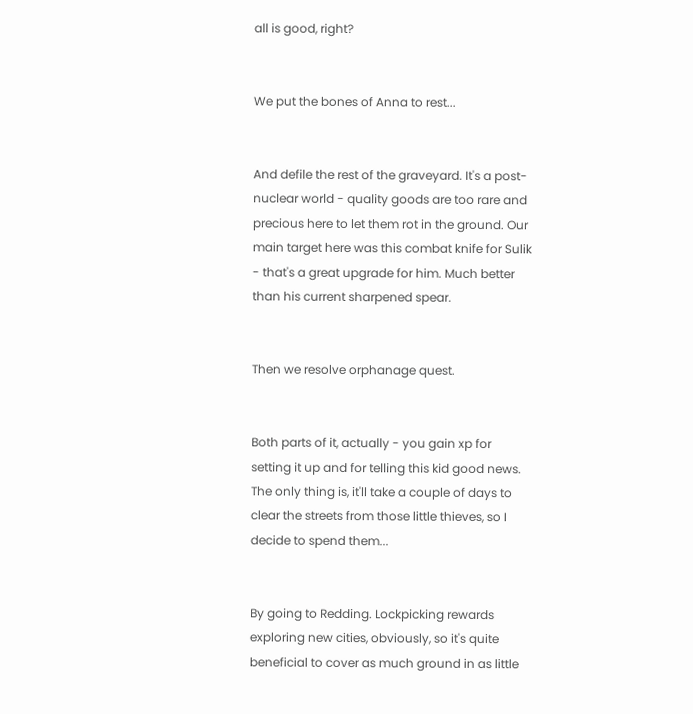all is good, right?


We put the bones of Anna to rest...


And defile the rest of the graveyard. It's a post-nuclear world - quality goods are too rare and precious here to let them rot in the ground. Our main target here was this combat knife for Sulik - that's a great upgrade for him. Much better than his current sharpened spear.


Then we resolve orphanage quest.


Both parts of it, actually - you gain xp for setting it up and for telling this kid good news. The only thing is, it'll take a couple of days to clear the streets from those little thieves, so I decide to spend them...


By going to Redding. Lockpicking rewards exploring new cities, obviously, so it's quite beneficial to cover as much ground in as little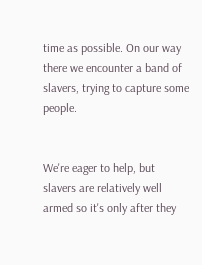time as possible. On our way there we encounter a band of slavers, trying to capture some people.


We're eager to help, but slavers are relatively well armed so it's only after they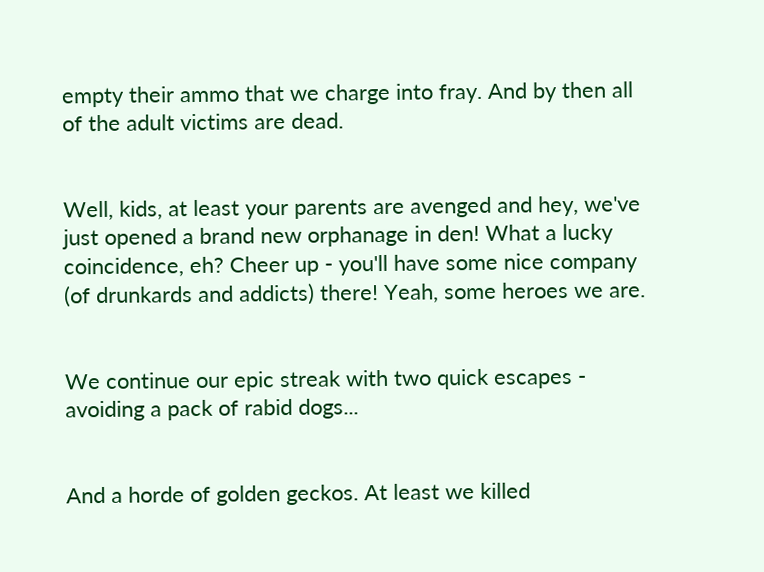empty their ammo that we charge into fray. And by then all of the adult victims are dead.


Well, kids, at least your parents are avenged and hey, we've just opened a brand new orphanage in den! What a lucky coincidence, eh? Cheer up - you'll have some nice company (of drunkards and addicts) there! Yeah, some heroes we are.


We continue our epic streak with two quick escapes - avoiding a pack of rabid dogs...


And a horde of golden geckos. At least we killed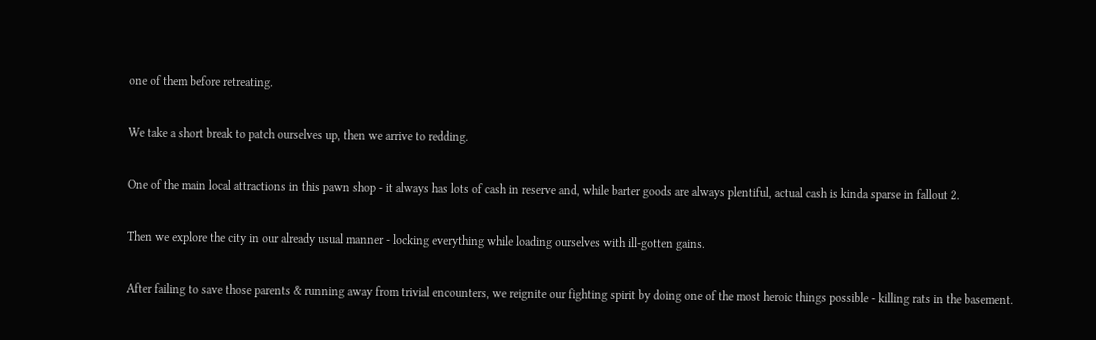one of them before retreating.


We take a short break to patch ourselves up, then we arrive to redding.


One of the main local attractions in this pawn shop - it always has lots of cash in reserve and, while barter goods are always plentiful, actual cash is kinda sparse in fallout 2.


Then we explore the city in our already usual manner - locking everything while loading ourselves with ill-gotten gains.


After failing to save those parents & running away from trivial encounters, we reignite our fighting spirit by doing one of the most heroic things possible - killing rats in the basement.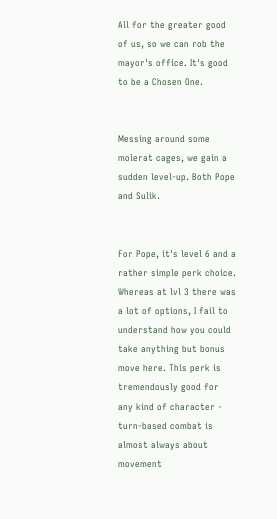All for the greater good of us, so we can rob the mayor's office. It's good to be a Chosen One.


Messing around some molerat cages, we gain a sudden level-up. Both Pope and Sulik.


For Pope, it's level 6 and a rather simple perk choice. Whereas at lvl 3 there was a lot of options, I fail to understand how you could take anything but bonus move here. This perk is tremendously good for any kind of character - turn-based combat is almost always about movement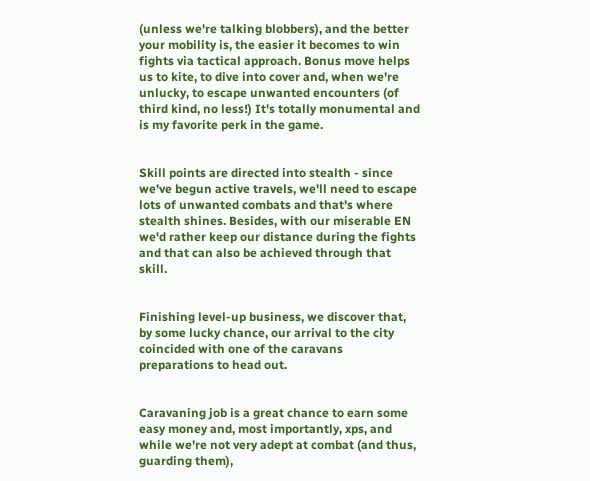(unless we're talking blobbers), and the better your mobility is, the easier it becomes to win fights via tactical approach. Bonus move helps us to kite, to dive into cover and, when we're unlucky, to escape unwanted encounters (of third kind, no less!) It's totally monumental and is my favorite perk in the game.


Skill points are directed into stealth - since we've begun active travels, we'll need to escape lots of unwanted combats and that's where stealth shines. Besides, with our miserable EN we'd rather keep our distance during the fights and that can also be achieved through that skill.


Finishing level-up business, we discover that, by some lucky chance, our arrival to the city coincided with one of the caravans preparations to head out.


Caravaning job is a great chance to earn some easy money and, most importantly, xps, and while we're not very adept at combat (and thus, guarding them),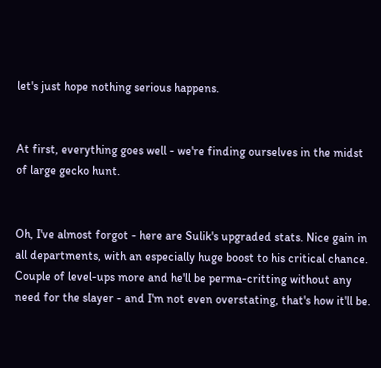let's just hope nothing serious happens.


At first, everything goes well - we're finding ourselves in the midst of large gecko hunt.


Oh, I've almost forgot - here are Sulik's upgraded stats. Nice gain in all departments, with an especially huge boost to his critical chance. Couple of level-ups more and he'll be perma-critting without any need for the slayer - and I'm not even overstating, that's how it'll be.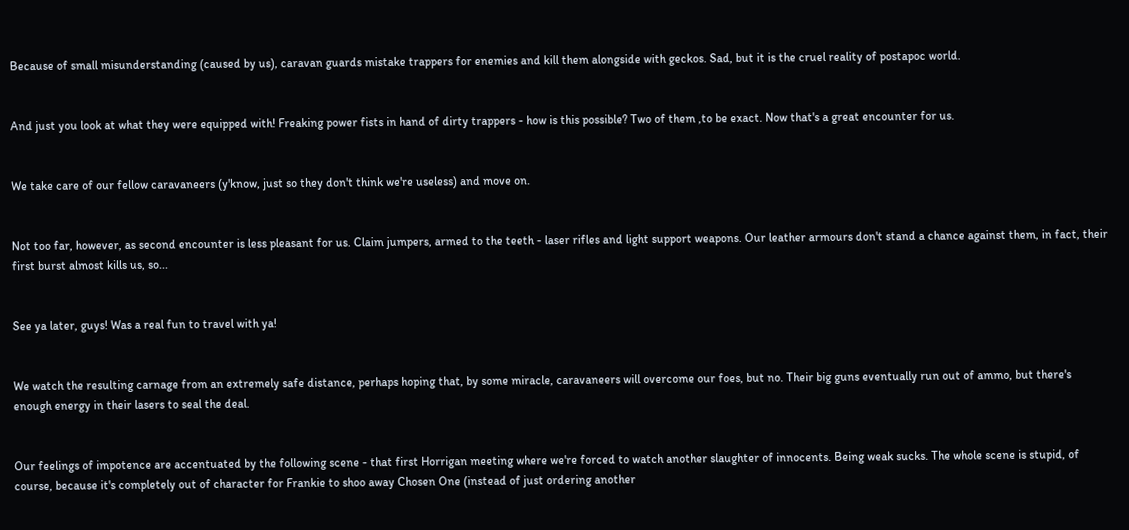Because of small misunderstanding (caused by us), caravan guards mistake trappers for enemies and kill them alongside with geckos. Sad, but it is the cruel reality of postapoc world.


And just you look at what they were equipped with! Freaking power fists in hand of dirty trappers - how is this possible? Two of them ,to be exact. Now that's a great encounter for us.


We take care of our fellow caravaneers (y'know, just so they don't think we're useless) and move on.


Not too far, however, as second encounter is less pleasant for us. Claim jumpers, armed to the teeth - laser rifles and light support weapons. Our leather armours don't stand a chance against them, in fact, their first burst almost kills us, so...


See ya later, guys! Was a real fun to travel with ya!


We watch the resulting carnage from an extremely safe distance, perhaps hoping that, by some miracle, caravaneers will overcome our foes, but no. Their big guns eventually run out of ammo, but there's enough energy in their lasers to seal the deal.


Our feelings of impotence are accentuated by the following scene - that first Horrigan meeting where we're forced to watch another slaughter of innocents. Being weak sucks. The whole scene is stupid, of course, because it's completely out of character for Frankie to shoo away Chosen One (instead of just ordering another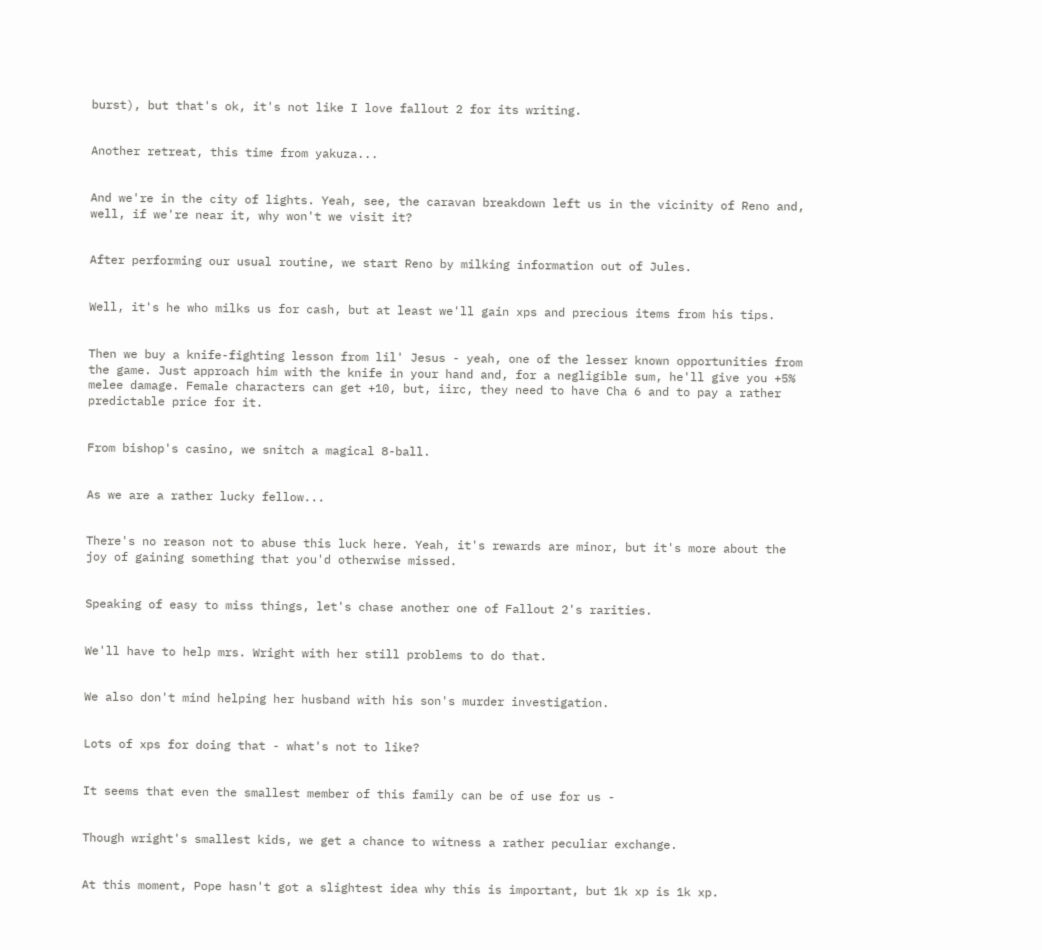burst), but that's ok, it's not like I love fallout 2 for its writing.


Another retreat, this time from yakuza...


And we're in the city of lights. Yeah, see, the caravan breakdown left us in the vicinity of Reno and, well, if we're near it, why won't we visit it?


After performing our usual routine, we start Reno by milking information out of Jules.


Well, it's he who milks us for cash, but at least we'll gain xps and precious items from his tips.


Then we buy a knife-fighting lesson from lil' Jesus - yeah, one of the lesser known opportunities from the game. Just approach him with the knife in your hand and, for a negligible sum, he'll give you +5% melee damage. Female characters can get +10, but, iirc, they need to have Cha 6 and to pay a rather predictable price for it.


From bishop's casino, we snitch a magical 8-ball.


As we are a rather lucky fellow...


There's no reason not to abuse this luck here. Yeah, it's rewards are minor, but it's more about the joy of gaining something that you'd otherwise missed.


Speaking of easy to miss things, let's chase another one of Fallout 2's rarities.


We'll have to help mrs. Wright with her still problems to do that.


We also don't mind helping her husband with his son's murder investigation.


Lots of xps for doing that - what's not to like?


It seems that even the smallest member of this family can be of use for us -


Though wright's smallest kids, we get a chance to witness a rather peculiar exchange.


At this moment, Pope hasn't got a slightest idea why this is important, but 1k xp is 1k xp.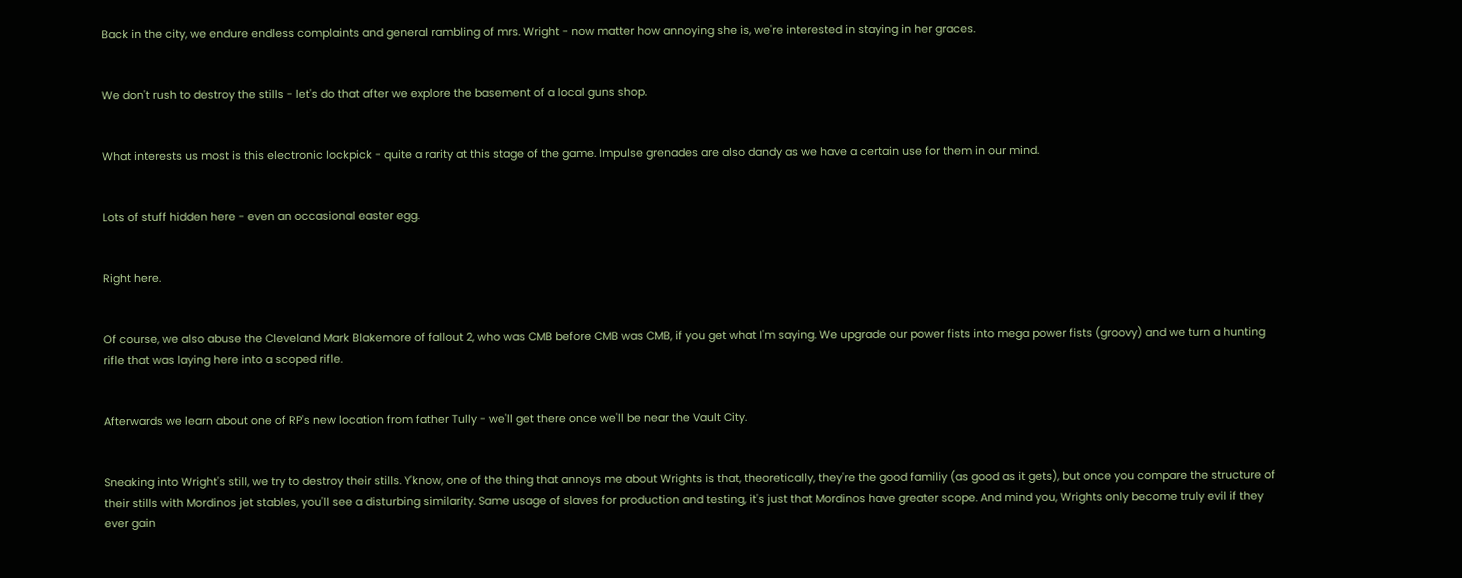Back in the city, we endure endless complaints and general rambling of mrs. Wright - now matter how annoying she is, we're interested in staying in her graces.


We don't rush to destroy the stills - let's do that after we explore the basement of a local guns shop.


What interests us most is this electronic lockpick - quite a rarity at this stage of the game. Impulse grenades are also dandy as we have a certain use for them in our mind.


Lots of stuff hidden here - even an occasional easter egg.


Right here.


Of course, we also abuse the Cleveland Mark Blakemore of fallout 2, who was CMB before CMB was CMB, if you get what I'm saying. We upgrade our power fists into mega power fists (groovy) and we turn a hunting rifle that was laying here into a scoped rifle.


Afterwards we learn about one of RP's new location from father Tully - we'll get there once we'll be near the Vault City.


Sneaking into Wright's still, we try to destroy their stills. Y'know, one of the thing that annoys me about Wrights is that, theoretically, they're the good familiy (as good as it gets), but once you compare the structure of their stills with Mordinos jet stables, you'll see a disturbing similarity. Same usage of slaves for production and testing, it's just that Mordinos have greater scope. And mind you, Wrights only become truly evil if they ever gain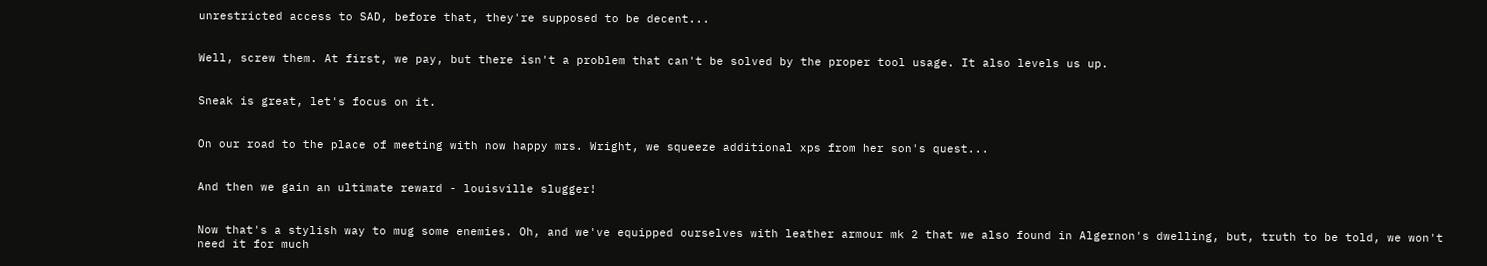unrestricted access to SAD, before that, they're supposed to be decent...


Well, screw them. At first, we pay, but there isn't a problem that can't be solved by the proper tool usage. It also levels us up.


Sneak is great, let's focus on it.


On our road to the place of meeting with now happy mrs. Wright, we squeeze additional xps from her son's quest...


And then we gain an ultimate reward - louisville slugger!


Now that's a stylish way to mug some enemies. Oh, and we've equipped ourselves with leather armour mk 2 that we also found in Algernon's dwelling, but, truth to be told, we won't need it for much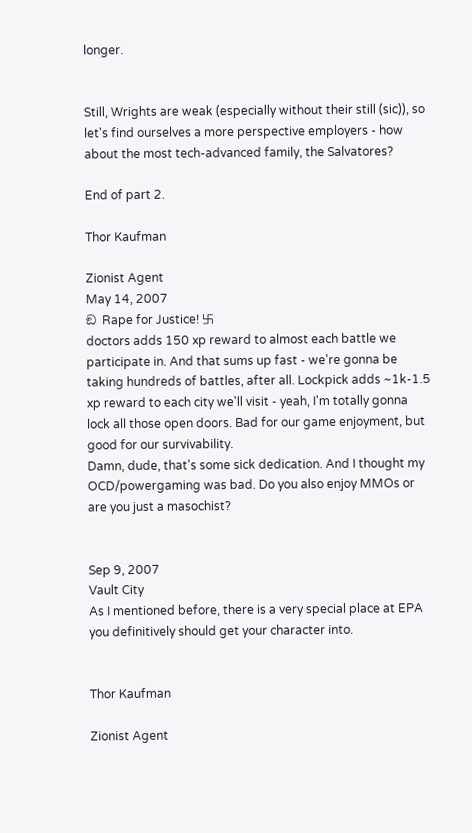longer.


Still, Wrights are weak (especially without their still (sic)), so let's find ourselves a more perspective employers - how about the most tech-advanced family, the Salvatores?

End of part 2.

Thor Kaufman

Zionist Agent
May 14, 2007
ඞ Rape for Justice! 卐
doctors adds 150 xp reward to almost each battle we participate in. And that sums up fast - we're gonna be taking hundreds of battles, after all. Lockpick adds ~1k-1.5 xp reward to each city we'll visit - yeah, I'm totally gonna lock all those open doors. Bad for our game enjoyment, but good for our survivability.
Damn, dude, that's some sick dedication. And I thought my OCD/powergaming was bad. Do you also enjoy MMOs or are you just a masochist?


Sep 9, 2007
Vault City
As I mentioned before, there is a very special place at EPA you definitively should get your character into.


Thor Kaufman

Zionist Agent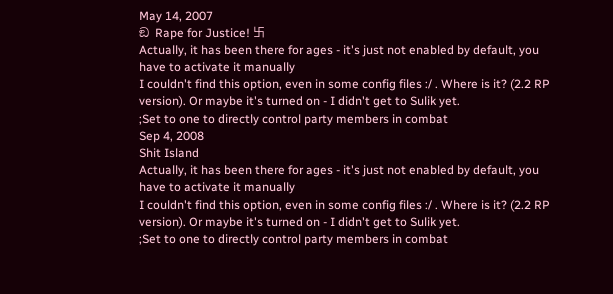May 14, 2007
ඞ Rape for Justice! 卐
Actually, it has been there for ages - it's just not enabled by default, you have to activate it manually
I couldn't find this option, even in some config files :/ . Where is it? (2.2 RP version). Or maybe it's turned on - I didn't get to Sulik yet.
;Set to one to directly control party members in combat
Sep 4, 2008
Shit Island
Actually, it has been there for ages - it's just not enabled by default, you have to activate it manually
I couldn't find this option, even in some config files :/ . Where is it? (2.2 RP version). Or maybe it's turned on - I didn't get to Sulik yet.
;Set to one to directly control party members in combat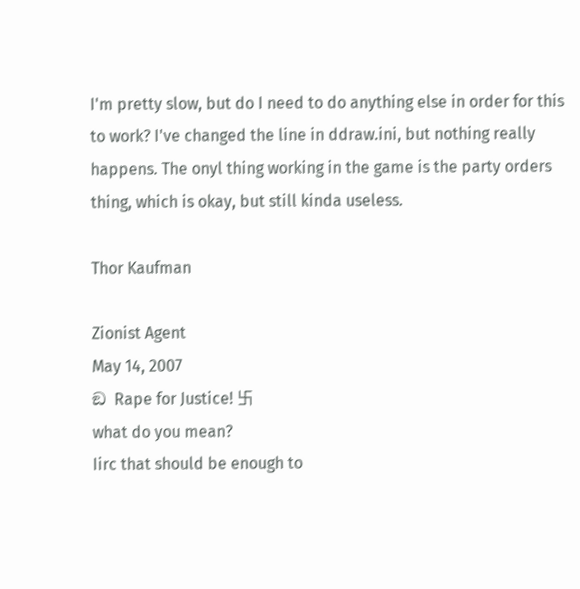I'm pretty slow, but do I need to do anything else in order for this to work? I've changed the line in ddraw.ini, but nothing really happens. The onyl thing working in the game is the party orders thing, which is okay, but still kinda useless.

Thor Kaufman

Zionist Agent
May 14, 2007
ඞ Rape for Justice! 卐
what do you mean?
Iirc that should be enough to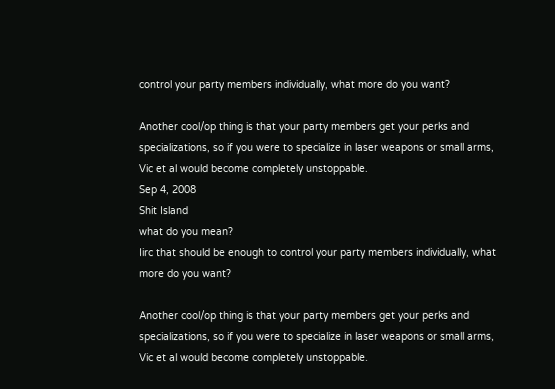control your party members individually, what more do you want?

Another cool/op thing is that your party members get your perks and specializations, so if you were to specialize in laser weapons or small arms, Vic et al would become completely unstoppable.
Sep 4, 2008
Shit Island
what do you mean?
Iirc that should be enough to control your party members individually, what more do you want?

Another cool/op thing is that your party members get your perks and specializations, so if you were to specialize in laser weapons or small arms, Vic et al would become completely unstoppable.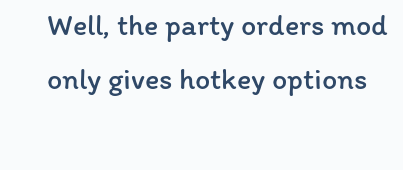Well, the party orders mod only gives hotkey options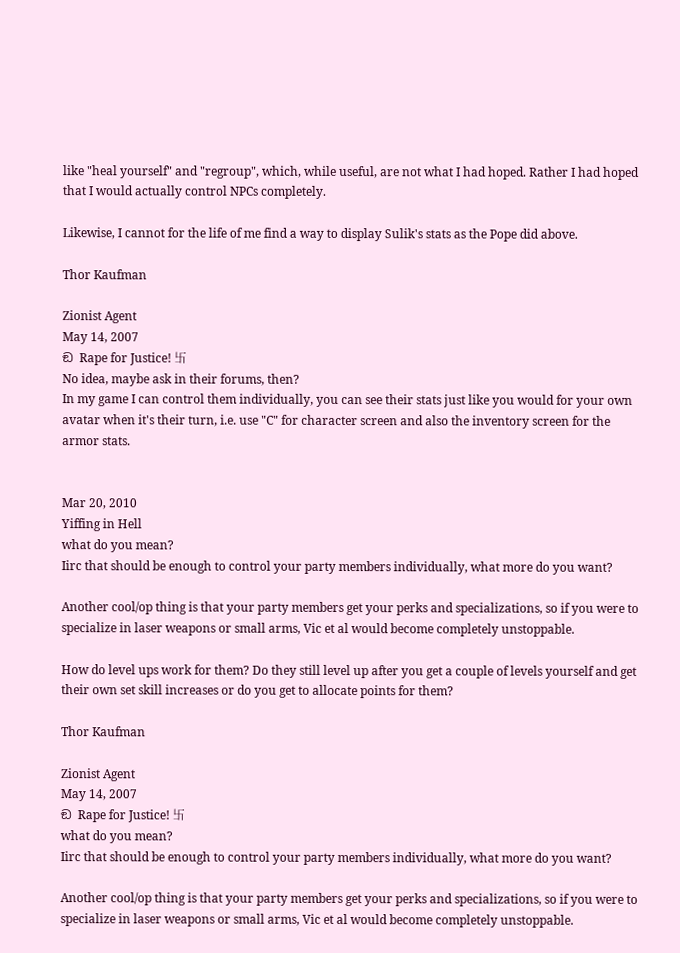like "heal yourself" and "regroup", which, while useful, are not what I had hoped. Rather I had hoped that I would actually control NPCs completely.

Likewise, I cannot for the life of me find a way to display Sulik's stats as the Pope did above.

Thor Kaufman

Zionist Agent
May 14, 2007
ඞ Rape for Justice! 卐
No idea, maybe ask in their forums, then?
In my game I can control them individually, you can see their stats just like you would for your own avatar when it's their turn, i.e. use "C" for character screen and also the inventory screen for the armor stats.


Mar 20, 2010
Yiffing in Hell
what do you mean?
Iirc that should be enough to control your party members individually, what more do you want?

Another cool/op thing is that your party members get your perks and specializations, so if you were to specialize in laser weapons or small arms, Vic et al would become completely unstoppable.

How do level ups work for them? Do they still level up after you get a couple of levels yourself and get their own set skill increases or do you get to allocate points for them?

Thor Kaufman

Zionist Agent
May 14, 2007
ඞ Rape for Justice! 卐
what do you mean?
Iirc that should be enough to control your party members individually, what more do you want?

Another cool/op thing is that your party members get your perks and specializations, so if you were to specialize in laser weapons or small arms, Vic et al would become completely unstoppable.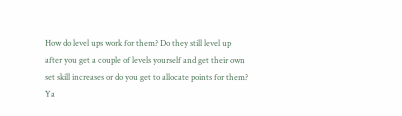How do level ups work for them? Do they still level up after you get a couple of levels yourself and get their own set skill increases or do you get to allocate points for them?
Ya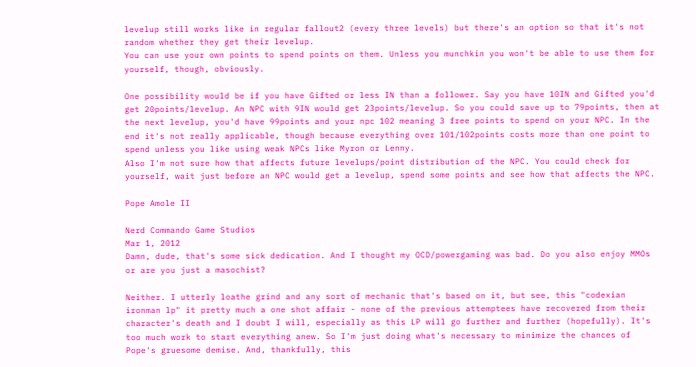levelup still works like in regular fallout2 (every three levels) but there's an option so that it's not random whether they get their levelup.
You can use your own points to spend points on them. Unless you munchkin you won't be able to use them for yourself, though, obviously.

One possibility would be if you have Gifted or less IN than a follower. Say you have 10IN and Gifted you'd get 20points/levelup. An NPC with 9IN would get 23points/levelup. So you could save up to 79points, then at the next levelup, you'd have 99points and your npc 102 meaning 3 free points to spend on your NPC. In the end it's not really applicable, though because everything over 101/102points costs more than one point to spend unless you like using weak NPCs like Myron or Lenny.
Also I'm not sure how that affects future levelups/point distribution of the NPC. You could check for yourself, wait just before an NPC would get a levelup, spend some points and see how that affects the NPC.

Pope Amole II

Nerd Commando Game Studios
Mar 1, 2012
Damn, dude, that's some sick dedication. And I thought my OCD/powergaming was bad. Do you also enjoy MMOs or are you just a masochist?

Neither. I utterly loathe grind and any sort of mechanic that's based on it, but see, this "codexian ironman lp" it pretty much a one shot affair - none of the previous attemptees have recovered from their character's death and I doubt I will, especially as this LP will go further and further (hopefully). It's too much work to start everything anew. So I'm just doing what's necessary to minimize the chances of Pope's gruesome demise. And, thankfully, this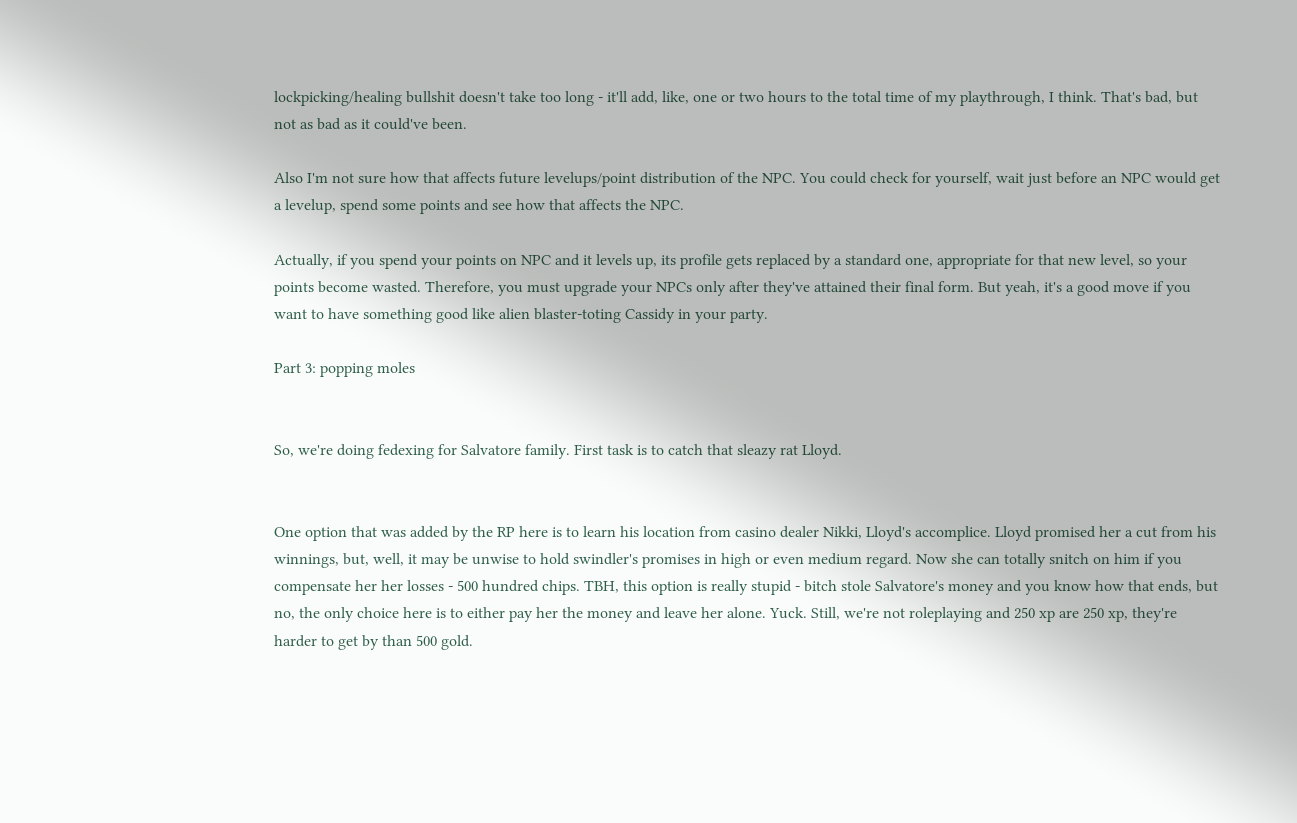lockpicking/healing bullshit doesn't take too long - it'll add, like, one or two hours to the total time of my playthrough, I think. That's bad, but not as bad as it could've been.

Also I'm not sure how that affects future levelups/point distribution of the NPC. You could check for yourself, wait just before an NPC would get a levelup, spend some points and see how that affects the NPC.

Actually, if you spend your points on NPC and it levels up, its profile gets replaced by a standard one, appropriate for that new level, so your points become wasted. Therefore, you must upgrade your NPCs only after they've attained their final form. But yeah, it's a good move if you want to have something good like alien blaster-toting Cassidy in your party.

Part 3: popping moles


So, we're doing fedexing for Salvatore family. First task is to catch that sleazy rat Lloyd.


One option that was added by the RP here is to learn his location from casino dealer Nikki, Lloyd's accomplice. Lloyd promised her a cut from his winnings, but, well, it may be unwise to hold swindler's promises in high or even medium regard. Now she can totally snitch on him if you compensate her her losses - 500 hundred chips. TBH, this option is really stupid - bitch stole Salvatore's money and you know how that ends, but no, the only choice here is to either pay her the money and leave her alone. Yuck. Still, we're not roleplaying and 250 xp are 250 xp, they're harder to get by than 500 gold.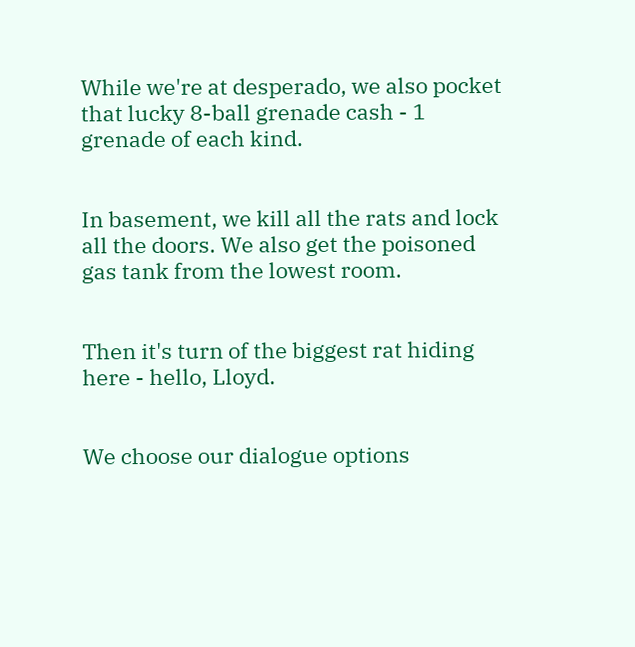While we're at desperado, we also pocket that lucky 8-ball grenade cash - 1 grenade of each kind.


In basement, we kill all the rats and lock all the doors. We also get the poisoned gas tank from the lowest room.


Then it's turn of the biggest rat hiding here - hello, Lloyd.


We choose our dialogue options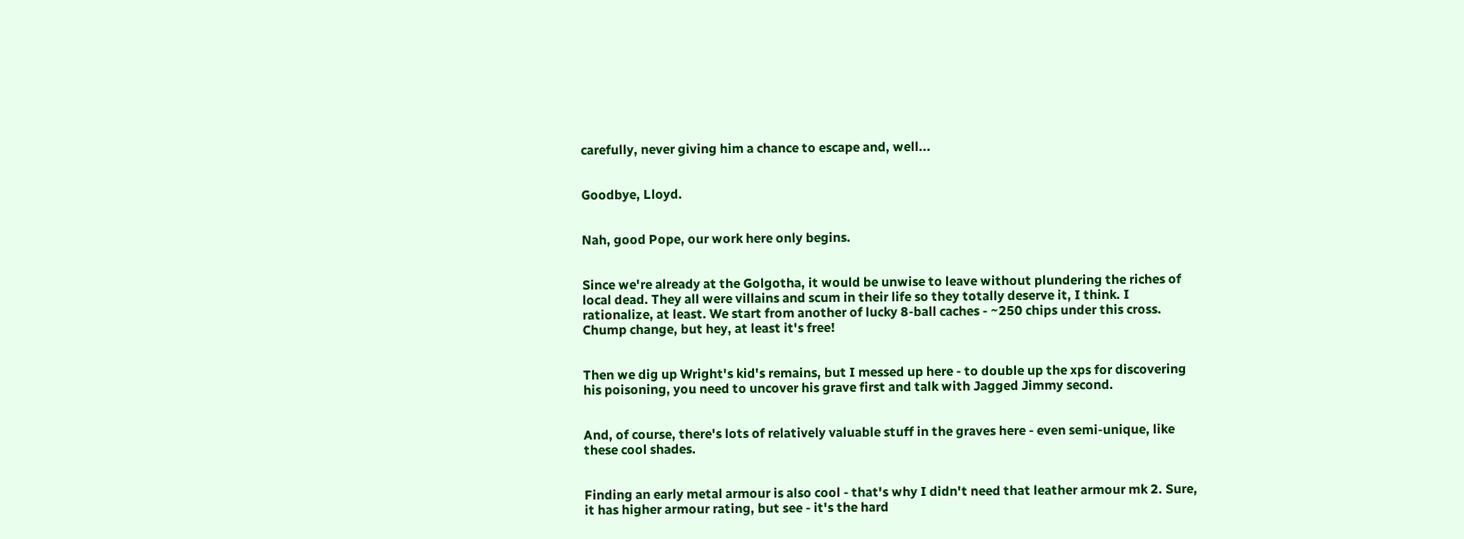carefully, never giving him a chance to escape and, well...


Goodbye, Lloyd.


Nah, good Pope, our work here only begins.


Since we're already at the Golgotha, it would be unwise to leave without plundering the riches of local dead. They all were villains and scum in their life so they totally deserve it, I think. I rationalize, at least. We start from another of lucky 8-ball caches - ~250 chips under this cross. Chump change, but hey, at least it's free!


Then we dig up Wright's kid's remains, but I messed up here - to double up the xps for discovering his poisoning, you need to uncover his grave first and talk with Jagged Jimmy second.


And, of course, there's lots of relatively valuable stuff in the graves here - even semi-unique, like these cool shades.


Finding an early metal armour is also cool - that's why I didn't need that leather armour mk 2. Sure, it has higher armour rating, but see - it's the hard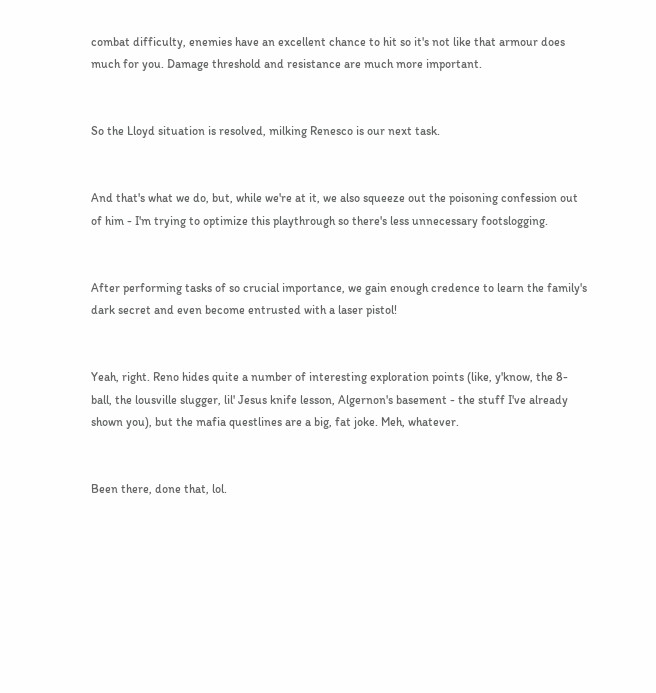combat difficulty, enemies have an excellent chance to hit so it's not like that armour does much for you. Damage threshold and resistance are much more important.


So the Lloyd situation is resolved, milking Renesco is our next task.


And that's what we do, but, while we're at it, we also squeeze out the poisoning confession out of him - I'm trying to optimize this playthrough so there's less unnecessary footslogging.


After performing tasks of so crucial importance, we gain enough credence to learn the family's dark secret and even become entrusted with a laser pistol!


Yeah, right. Reno hides quite a number of interesting exploration points (like, y'know, the 8-ball, the lousville slugger, lil' Jesus knife lesson, Algernon's basement - the stuff I've already shown you), but the mafia questlines are a big, fat joke. Meh, whatever.


Been there, done that, lol.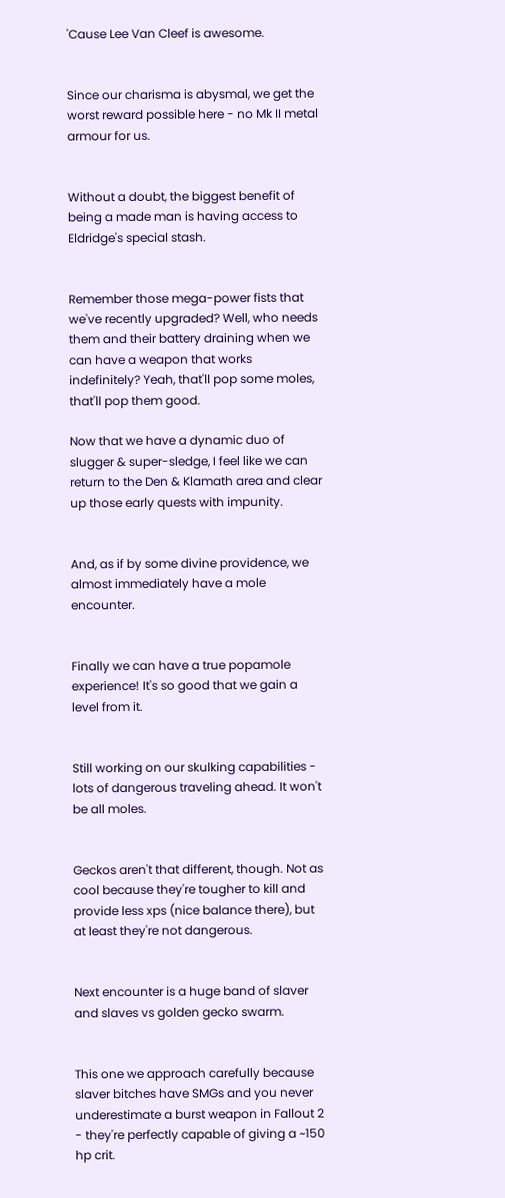'Cause Lee Van Cleef is awesome.


Since our charisma is abysmal, we get the worst reward possible here - no Mk II metal armour for us.


Without a doubt, the biggest benefit of being a made man is having access to Eldridge's special stash.


Remember those mega-power fists that we've recently upgraded? Well, who needs them and their battery draining when we can have a weapon that works indefinitely? Yeah, that'll pop some moles, that'll pop them good.

Now that we have a dynamic duo of slugger & super-sledge, I feel like we can return to the Den & Klamath area and clear up those early quests with impunity.


And, as if by some divine providence, we almost immediately have a mole encounter.


Finally we can have a true popamole experience! It's so good that we gain a level from it.


Still working on our skulking capabilities - lots of dangerous traveling ahead. It won't be all moles.


Geckos aren't that different, though. Not as cool because they're tougher to kill and provide less xps (nice balance there), but at least they're not dangerous.


Next encounter is a huge band of slaver and slaves vs golden gecko swarm.


This one we approach carefully because slaver bitches have SMGs and you never underestimate a burst weapon in Fallout 2 - they're perfectly capable of giving a ~150 hp crit.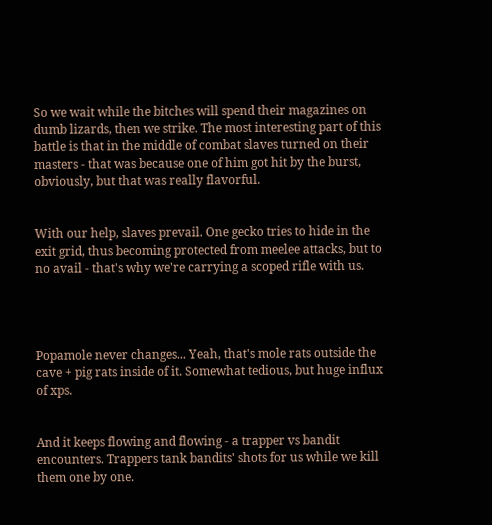So we wait while the bitches will spend their magazines on dumb lizards, then we strike. The most interesting part of this battle is that in the middle of combat slaves turned on their masters - that was because one of him got hit by the burst, obviously, but that was really flavorful.


With our help, slaves prevail. One gecko tries to hide in the exit grid, thus becoming protected from meelee attacks, but to no avail - that's why we're carrying a scoped rifle with us.




Popamole never changes... Yeah, that's mole rats outside the cave + pig rats inside of it. Somewhat tedious, but huge influx of xps.


And it keeps flowing and flowing - a trapper vs bandit encounters. Trappers tank bandits' shots for us while we kill them one by one.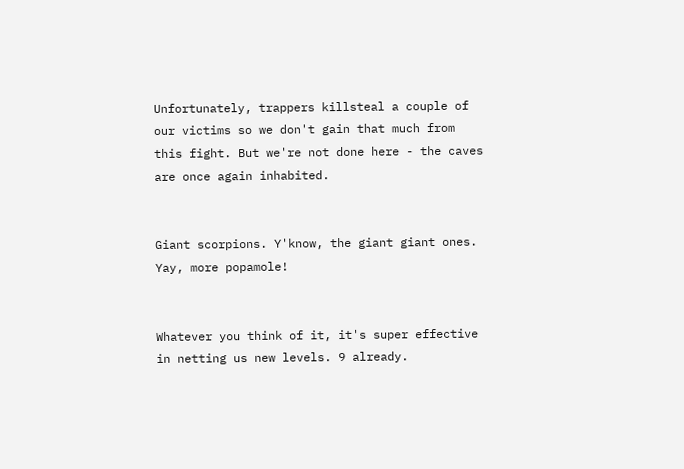Unfortunately, trappers killsteal a couple of our victims so we don't gain that much from this fight. But we're not done here - the caves are once again inhabited.


Giant scorpions. Y'know, the giant giant ones. Yay, more popamole!


Whatever you think of it, it's super effective in netting us new levels. 9 already.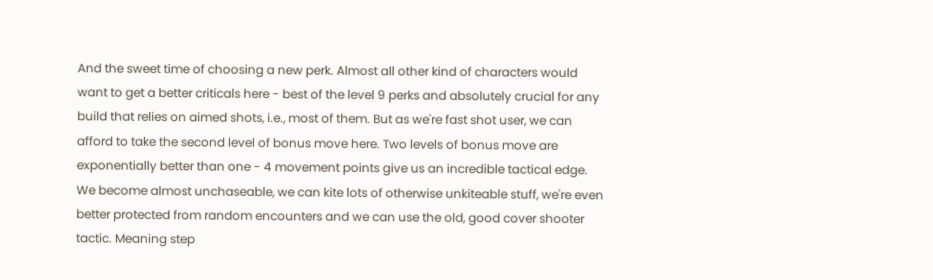And the sweet time of choosing a new perk. Almost all other kind of characters would want to get a better criticals here - best of the level 9 perks and absolutely crucial for any build that relies on aimed shots, i.e., most of them. But as we're fast shot user, we can afford to take the second level of bonus move here. Two levels of bonus move are exponentially better than one - 4 movement points give us an incredible tactical edge. We become almost unchaseable, we can kite lots of otherwise unkiteable stuff, we're even better protected from random encounters and we can use the old, good cover shooter tactic. Meaning step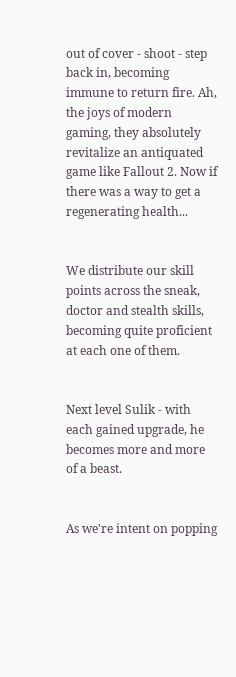out of cover - shoot - step back in, becoming immune to return fire. Ah, the joys of modern gaming, they absolutely revitalize an antiquated game like Fallout 2. Now if there was a way to get a regenerating health...


We distribute our skill points across the sneak, doctor and stealth skills, becoming quite proficient at each one of them.


Next level Sulik - with each gained upgrade, he becomes more and more of a beast.


As we're intent on popping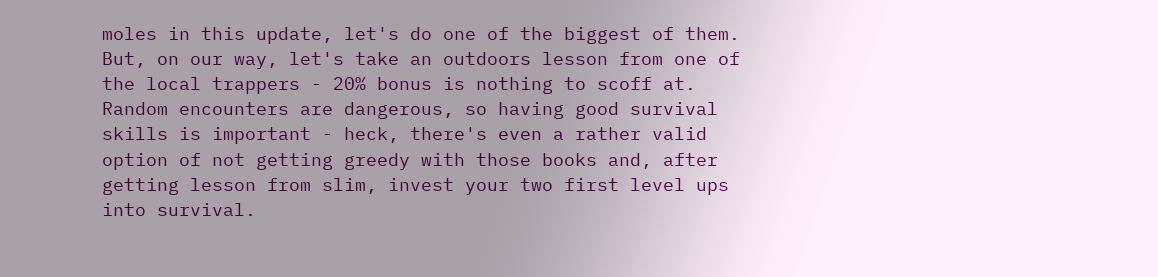moles in this update, let's do one of the biggest of them. But, on our way, let's take an outdoors lesson from one of the local trappers - 20% bonus is nothing to scoff at. Random encounters are dangerous, so having good survival skills is important - heck, there's even a rather valid option of not getting greedy with those books and, after getting lesson from slim, invest your two first level ups into survival.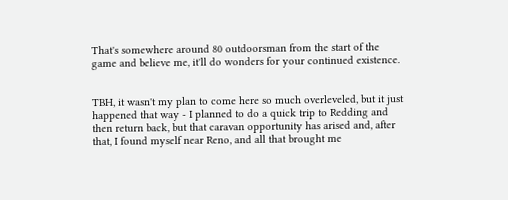That's somewhere around 80 outdoorsman from the start of the game and believe me, it'll do wonders for your continued existence.


TBH, it wasn't my plan to come here so much overleveled, but it just happened that way - I planned to do a quick trip to Redding and then return back, but that caravan opportunity has arised and, after that, I found myself near Reno, and all that brought me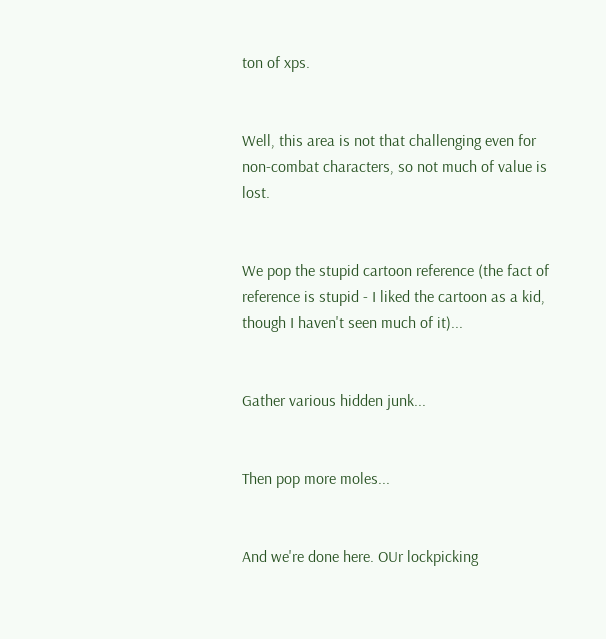ton of xps.


Well, this area is not that challenging even for non-combat characters, so not much of value is lost.


We pop the stupid cartoon reference (the fact of reference is stupid - I liked the cartoon as a kid, though I haven't seen much of it)...


Gather various hidden junk...


Then pop more moles...


And we're done here. OUr lockpicking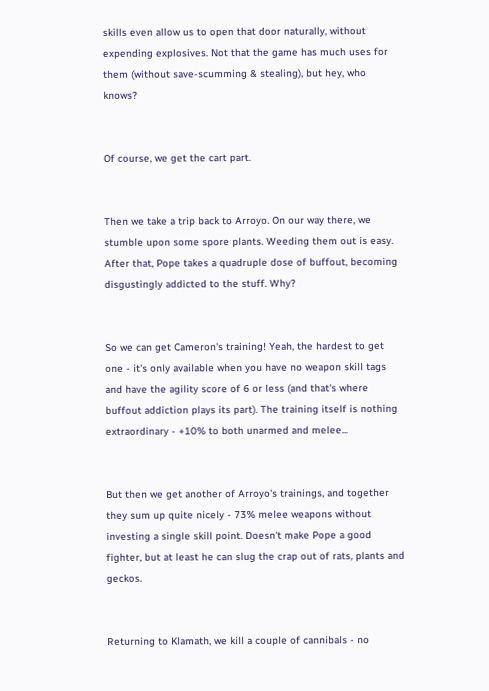skills even allow us to open that door naturally, without expending explosives. Not that the game has much uses for them (without save-scumming & stealing), but hey, who knows?


Of course, we get the cart part.


Then we take a trip back to Arroyo. On our way there, we stumble upon some spore plants. Weeding them out is easy. After that, Pope takes a quadruple dose of buffout, becoming disgustingly addicted to the stuff. Why?


So we can get Cameron's training! Yeah, the hardest to get one - it's only available when you have no weapon skill tags and have the agility score of 6 or less (and that's where buffout addiction plays its part). The training itself is nothing extraordinary - +10% to both unarmed and melee...


But then we get another of Arroyo's trainings, and together they sum up quite nicely - 73% melee weapons without investing a single skill point. Doesn't make Pope a good fighter, but at least he can slug the crap out of rats, plants and geckos.


Returning to Klamath, we kill a couple of cannibals - no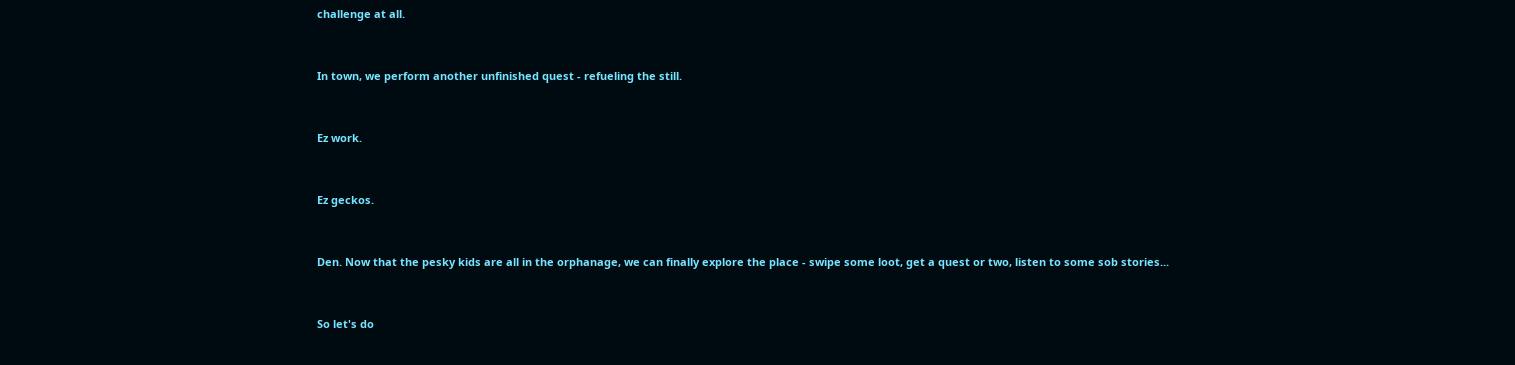challenge at all.


In town, we perform another unfinished quest - refueling the still.


Ez work.


Ez geckos.


Den. Now that the pesky kids are all in the orphanage, we can finally explore the place - swipe some loot, get a quest or two, listen to some sob stories...


So let's do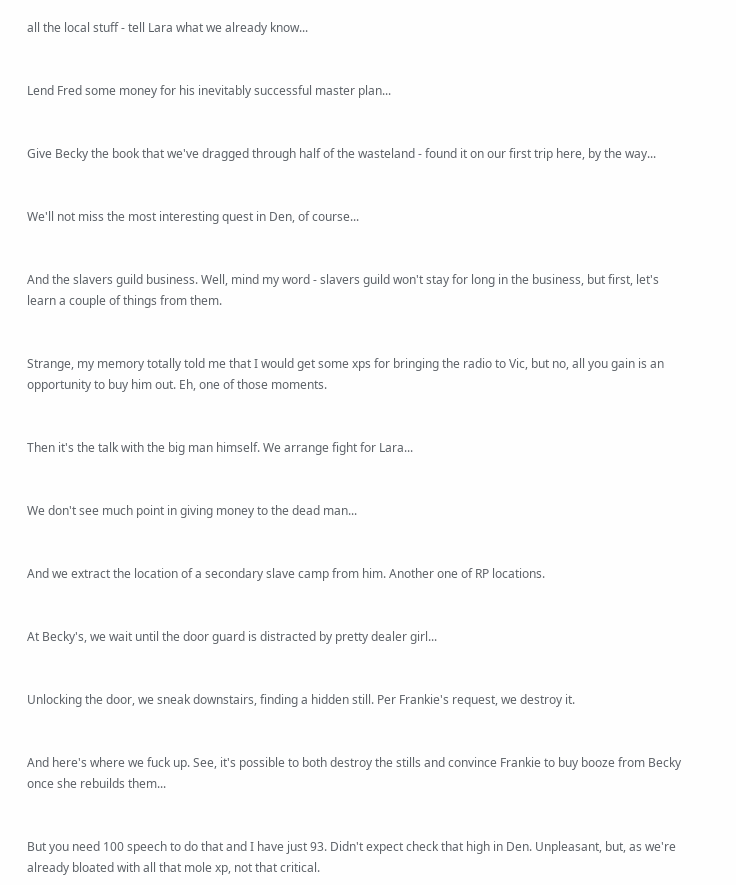all the local stuff - tell Lara what we already know...


Lend Fred some money for his inevitably successful master plan...


Give Becky the book that we've dragged through half of the wasteland - found it on our first trip here, by the way...


We'll not miss the most interesting quest in Den, of course...


And the slavers guild business. Well, mind my word - slavers guild won't stay for long in the business, but first, let's learn a couple of things from them.


Strange, my memory totally told me that I would get some xps for bringing the radio to Vic, but no, all you gain is an opportunity to buy him out. Eh, one of those moments.


Then it's the talk with the big man himself. We arrange fight for Lara...


We don't see much point in giving money to the dead man...


And we extract the location of a secondary slave camp from him. Another one of RP locations.


At Becky's, we wait until the door guard is distracted by pretty dealer girl...


Unlocking the door, we sneak downstairs, finding a hidden still. Per Frankie's request, we destroy it.


And here's where we fuck up. See, it's possible to both destroy the stills and convince Frankie to buy booze from Becky once she rebuilds them...


But you need 100 speech to do that and I have just 93. Didn't expect check that high in Den. Unpleasant, but, as we're already bloated with all that mole xp, not that critical.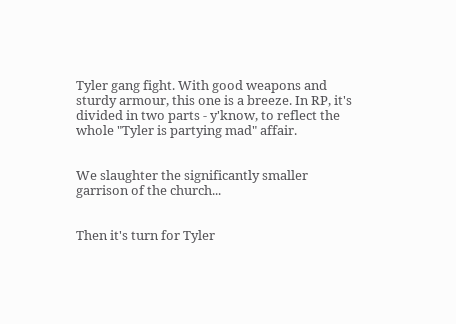Tyler gang fight. With good weapons and sturdy armour, this one is a breeze. In RP, it's divided in two parts - y'know, to reflect the whole "Tyler is partying mad" affair.


We slaughter the significantly smaller garrison of the church...


Then it's turn for Tyler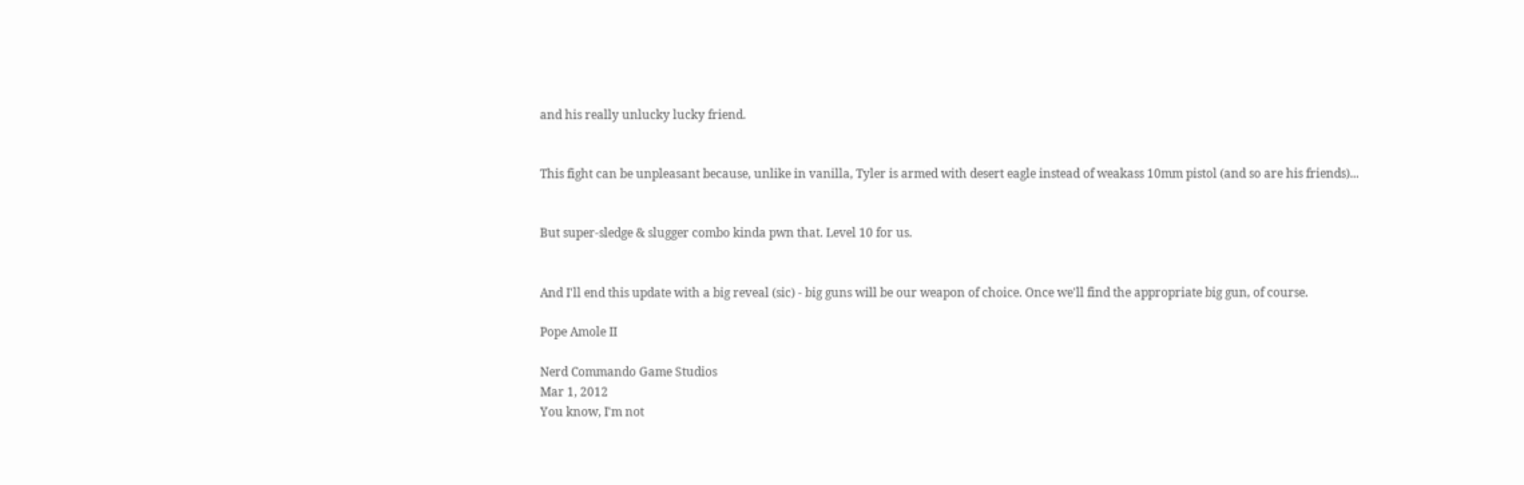and his really unlucky lucky friend.


This fight can be unpleasant because, unlike in vanilla, Tyler is armed with desert eagle instead of weakass 10mm pistol (and so are his friends)...


But super-sledge & slugger combo kinda pwn that. Level 10 for us.


And I'll end this update with a big reveal (sic) - big guns will be our weapon of choice. Once we'll find the appropriate big gun, of course.

Pope Amole II

Nerd Commando Game Studios
Mar 1, 2012
You know, I'm not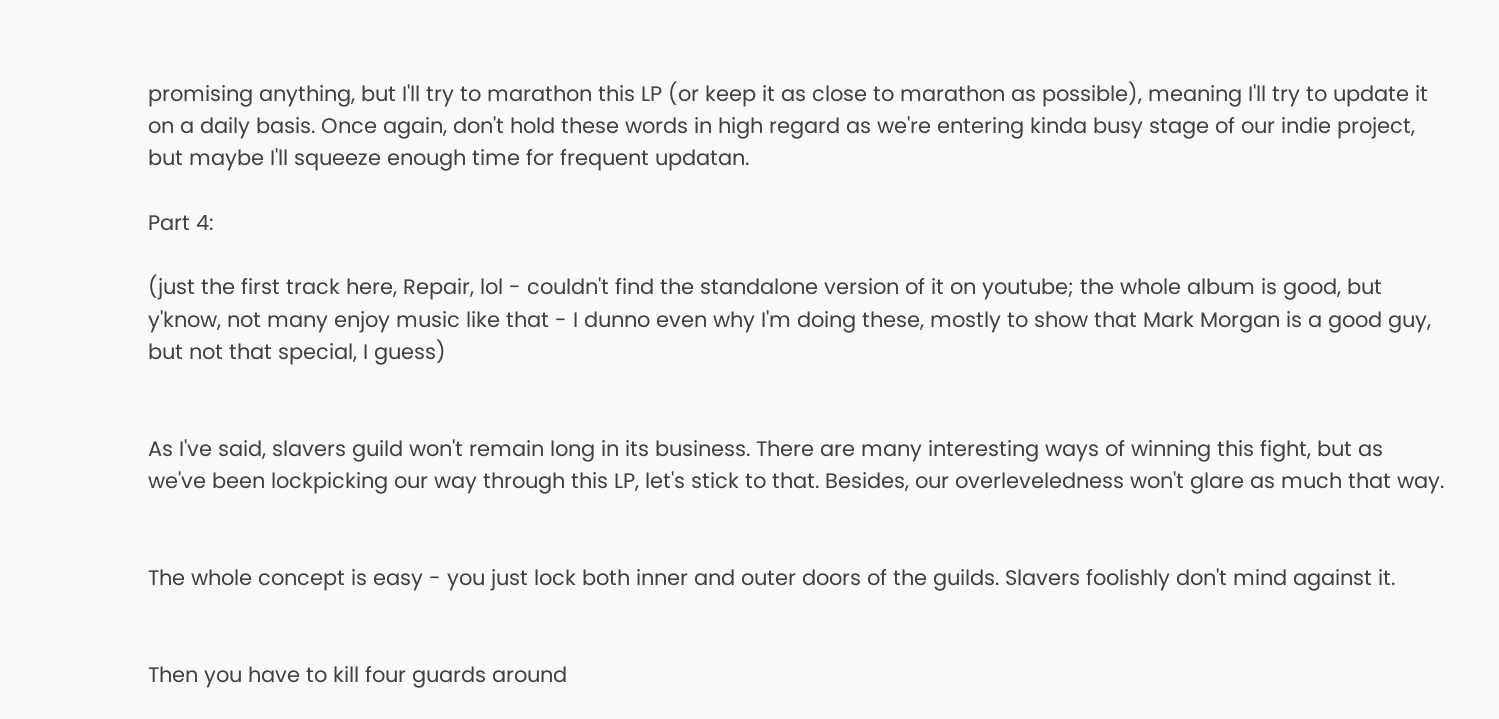promising anything, but I'll try to marathon this LP (or keep it as close to marathon as possible), meaning I'll try to update it on a daily basis. Once again, don't hold these words in high regard as we're entering kinda busy stage of our indie project, but maybe I'll squeeze enough time for frequent updatan.

Part 4:

(just the first track here, Repair, lol - couldn't find the standalone version of it on youtube; the whole album is good, but y'know, not many enjoy music like that - I dunno even why I'm doing these, mostly to show that Mark Morgan is a good guy, but not that special, I guess)


As I've said, slavers guild won't remain long in its business. There are many interesting ways of winning this fight, but as we've been lockpicking our way through this LP, let's stick to that. Besides, our overleveledness won't glare as much that way.


The whole concept is easy - you just lock both inner and outer doors of the guilds. Slavers foolishly don't mind against it.


Then you have to kill four guards around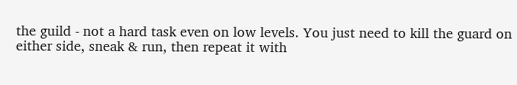the guild - not a hard task even on low levels. You just need to kill the guard on either side, sneak & run, then repeat it with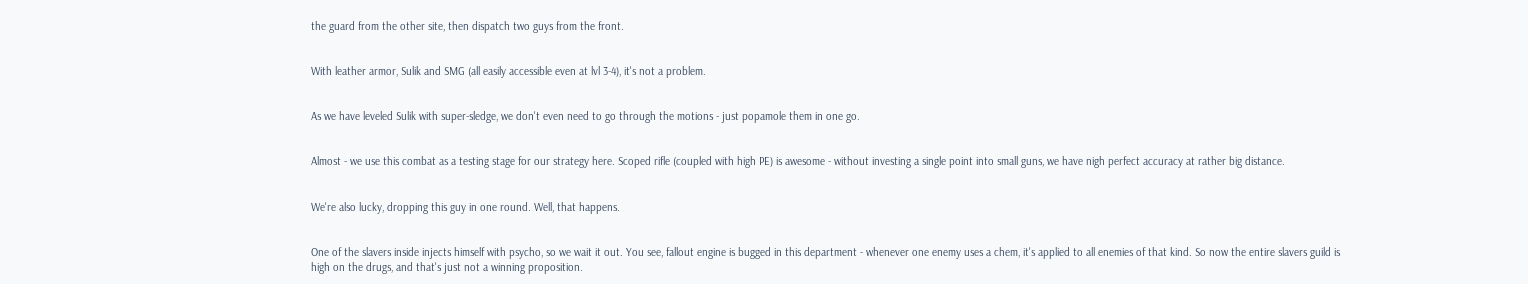the guard from the other site, then dispatch two guys from the front.


With leather armor, Sulik and SMG (all easily accessible even at lvl 3-4), it's not a problem.


As we have leveled Sulik with super-sledge, we don't even need to go through the motions - just popamole them in one go.


Almost - we use this combat as a testing stage for our strategy here. Scoped rifle (coupled with high PE) is awesome - without investing a single point into small guns, we have nigh perfect accuracy at rather big distance.


We're also lucky, dropping this guy in one round. Well, that happens.


One of the slavers inside injects himself with psycho, so we wait it out. You see, fallout engine is bugged in this department - whenever one enemy uses a chem, it's applied to all enemies of that kind. So now the entire slavers guild is high on the drugs, and that's just not a winning proposition.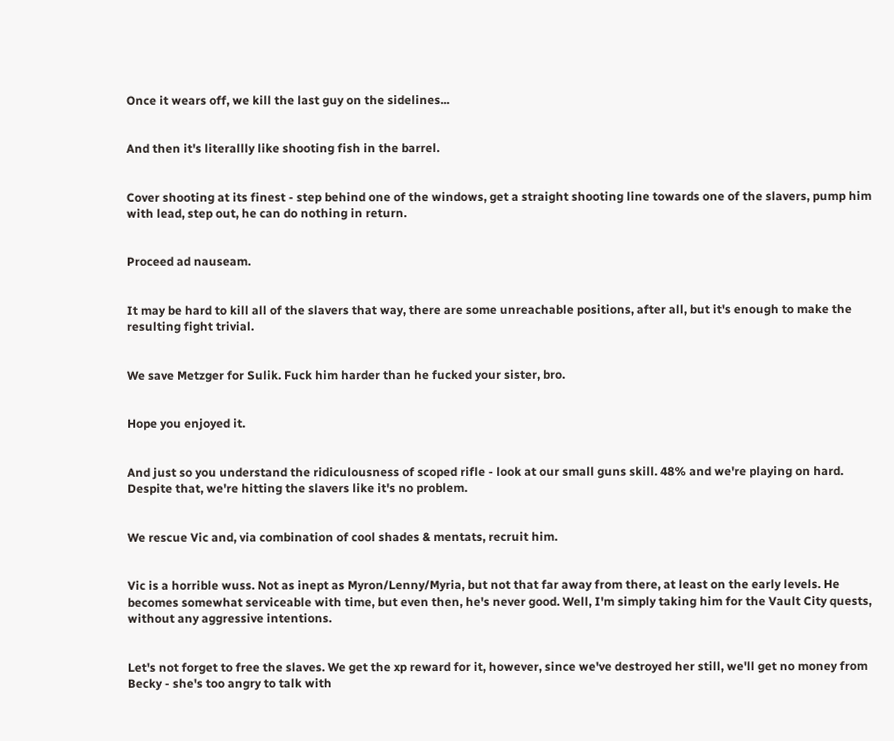Once it wears off, we kill the last guy on the sidelines...


And then it's literallly like shooting fish in the barrel.


Cover shooting at its finest - step behind one of the windows, get a straight shooting line towards one of the slavers, pump him with lead, step out, he can do nothing in return.


Proceed ad nauseam.


It may be hard to kill all of the slavers that way, there are some unreachable positions, after all, but it's enough to make the resulting fight trivial.


We save Metzger for Sulik. Fuck him harder than he fucked your sister, bro.


Hope you enjoyed it.


And just so you understand the ridiculousness of scoped rifle - look at our small guns skill. 48% and we're playing on hard. Despite that, we're hitting the slavers like it's no problem.


We rescue Vic and, via combination of cool shades & mentats, recruit him.


Vic is a horrible wuss. Not as inept as Myron/Lenny/Myria, but not that far away from there, at least on the early levels. He becomes somewhat serviceable with time, but even then, he's never good. Well, I'm simply taking him for the Vault City quests, without any aggressive intentions.


Let's not forget to free the slaves. We get the xp reward for it, however, since we've destroyed her still, we'll get no money from Becky - she's too angry to talk with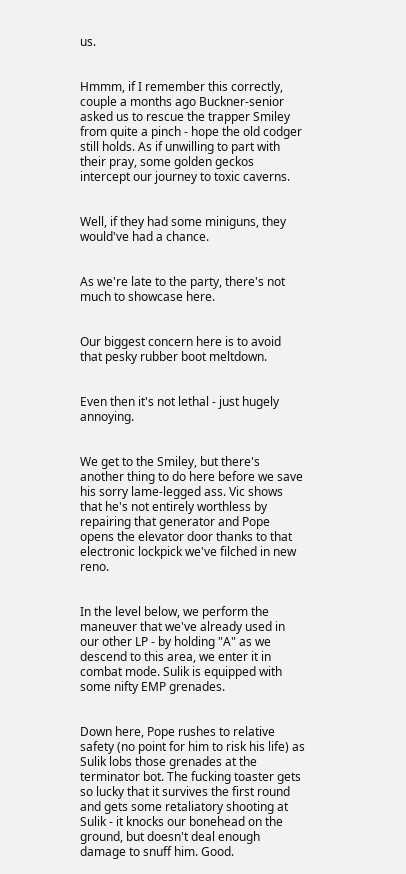us.


Hmmm, if I remember this correctly, couple a months ago Buckner-senior asked us to rescue the trapper Smiley from quite a pinch - hope the old codger still holds. As if unwilling to part with their pray, some golden geckos intercept our journey to toxic caverns.


Well, if they had some miniguns, they would've had a chance.


As we're late to the party, there's not much to showcase here.


Our biggest concern here is to avoid that pesky rubber boot meltdown.


Even then it's not lethal - just hugely annoying.


We get to the Smiley, but there's another thing to do here before we save his sorry lame-legged ass. Vic shows that he's not entirely worthless by repairing that generator and Pope opens the elevator door thanks to that electronic lockpick we've filched in new reno.


In the level below, we perform the maneuver that we've already used in our other LP - by holding "A" as we descend to this area, we enter it in combat mode. Sulik is equipped with some nifty EMP grenades.


Down here, Pope rushes to relative safety (no point for him to risk his life) as Sulik lobs those grenades at the terminator bot. The fucking toaster gets so lucky that it survives the first round and gets some retaliatory shooting at Sulik - it knocks our bonehead on the ground, but doesn't deal enough damage to snuff him. Good.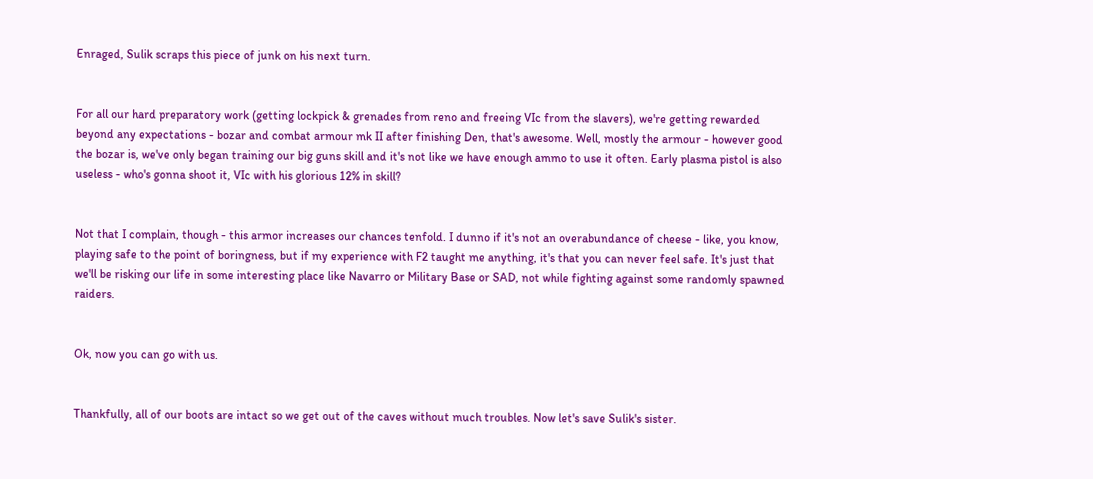Enraged, Sulik scraps this piece of junk on his next turn.


For all our hard preparatory work (getting lockpick & grenades from reno and freeing VIc from the slavers), we're getting rewarded beyond any expectations - bozar and combat armour mk II after finishing Den, that's awesome. Well, mostly the armour - however good the bozar is, we've only began training our big guns skill and it's not like we have enough ammo to use it often. Early plasma pistol is also useless - who's gonna shoot it, VIc with his glorious 12% in skill?


Not that I complain, though - this armor increases our chances tenfold. I dunno if it's not an overabundance of cheese - like, you know, playing safe to the point of boringness, but if my experience with F2 taught me anything, it's that you can never feel safe. It's just that we'll be risking our life in some interesting place like Navarro or Military Base or SAD, not while fighting against some randomly spawned raiders.


Ok, now you can go with us.


Thankfully, all of our boots are intact so we get out of the caves without much troubles. Now let's save Sulik's sister.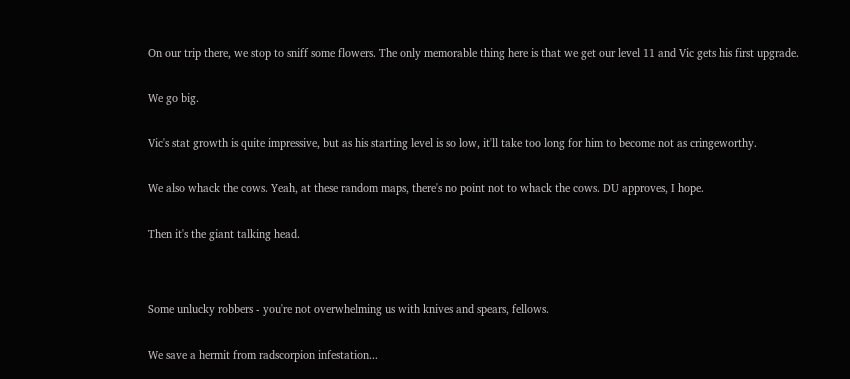On our trip there, we stop to sniff some flowers. The only memorable thing here is that we get our level 11 and Vic gets his first upgrade.


We go big.


Vic's stat growth is quite impressive, but as his starting level is so low, it'll take too long for him to become not as cringeworthy.


We also whack the cows. Yeah, at these random maps, there's no point not to whack the cows. DU approves, I hope.


Then it's the giant talking head.




Some unlucky robbers - you're not overwhelming us with knives and spears, fellows.


We save a hermit from radscorpion infestation...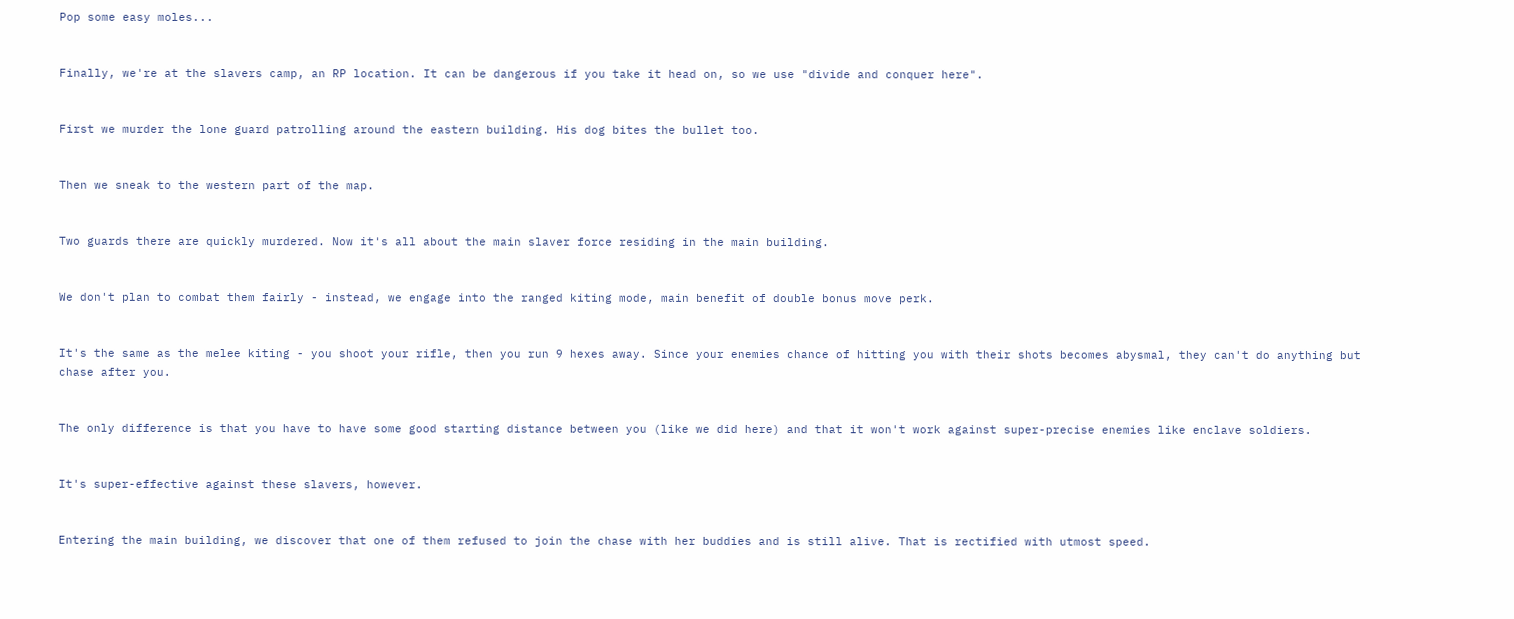Pop some easy moles...


Finally, we're at the slavers camp, an RP location. It can be dangerous if you take it head on, so we use "divide and conquer here".


First we murder the lone guard patrolling around the eastern building. His dog bites the bullet too.


Then we sneak to the western part of the map.


Two guards there are quickly murdered. Now it's all about the main slaver force residing in the main building.


We don't plan to combat them fairly - instead, we engage into the ranged kiting mode, main benefit of double bonus move perk.


It's the same as the melee kiting - you shoot your rifle, then you run 9 hexes away. Since your enemies chance of hitting you with their shots becomes abysmal, they can't do anything but chase after you.


The only difference is that you have to have some good starting distance between you (like we did here) and that it won't work against super-precise enemies like enclave soldiers.


It's super-effective against these slavers, however.


Entering the main building, we discover that one of them refused to join the chase with her buddies and is still alive. That is rectified with utmost speed.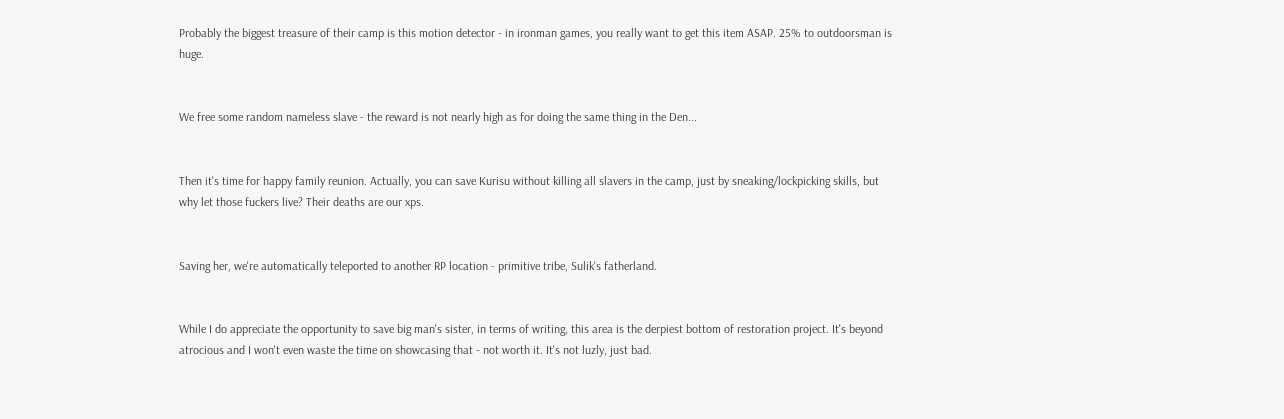Probably the biggest treasure of their camp is this motion detector - in ironman games, you really want to get this item ASAP. 25% to outdoorsman is huge.


We free some random nameless slave - the reward is not nearly high as for doing the same thing in the Den...


Then it's time for happy family reunion. Actually, you can save Kurisu without killing all slavers in the camp, just by sneaking/lockpicking skills, but why let those fuckers live? Their deaths are our xps.


Saving her, we're automatically teleported to another RP location - primitive tribe, Sulik's fatherland.


While I do appreciate the opportunity to save big man's sister, in terms of writing, this area is the derpiest bottom of restoration project. It's beyond atrocious and I won't even waste the time on showcasing that - not worth it. It's not luzly, just bad.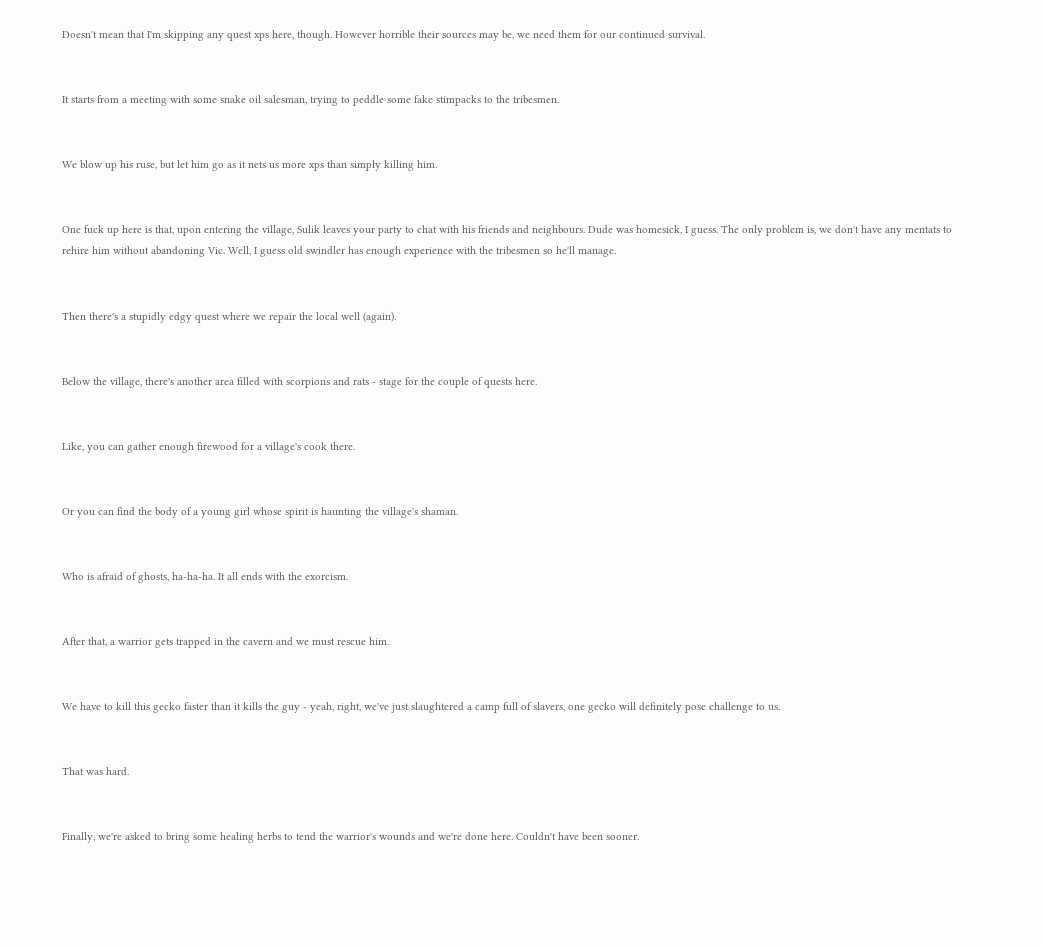Doesn't mean that I'm skipping any quest xps here, though. However horrible their sources may be, we need them for our continued survival.


It starts from a meeting with some snake oil salesman, trying to peddle some fake stimpacks to the tribesmen.


We blow up his ruse, but let him go as it nets us more xps than simply killing him.


One fuck up here is that, upon entering the village, Sulik leaves your party to chat with his friends and neighbours. Dude was homesick, I guess. The only problem is, we don't have any mentats to rehire him without abandoning Vic. Well, I guess old swindler has enough experience with the tribesmen so he'll manage.


Then there's a stupidly edgy quest where we repair the local well (again).


Below the village, there's another area filled with scorpions and rats - stage for the couple of quests here.


Like, you can gather enough firewood for a village's cook there.


Or you can find the body of a young girl whose spirit is haunting the village's shaman.


Who is afraid of ghosts, ha-ha-ha. It all ends with the exorcism.


After that, a warrior gets trapped in the cavern and we must rescue him.


We have to kill this gecko faster than it kills the guy - yeah, right, we've just slaughtered a camp full of slavers, one gecko will definitely pose challenge to us.


That was hard.


Finally, we're asked to bring some healing herbs to tend the warrior's wounds and we're done here. Couldn't have been sooner.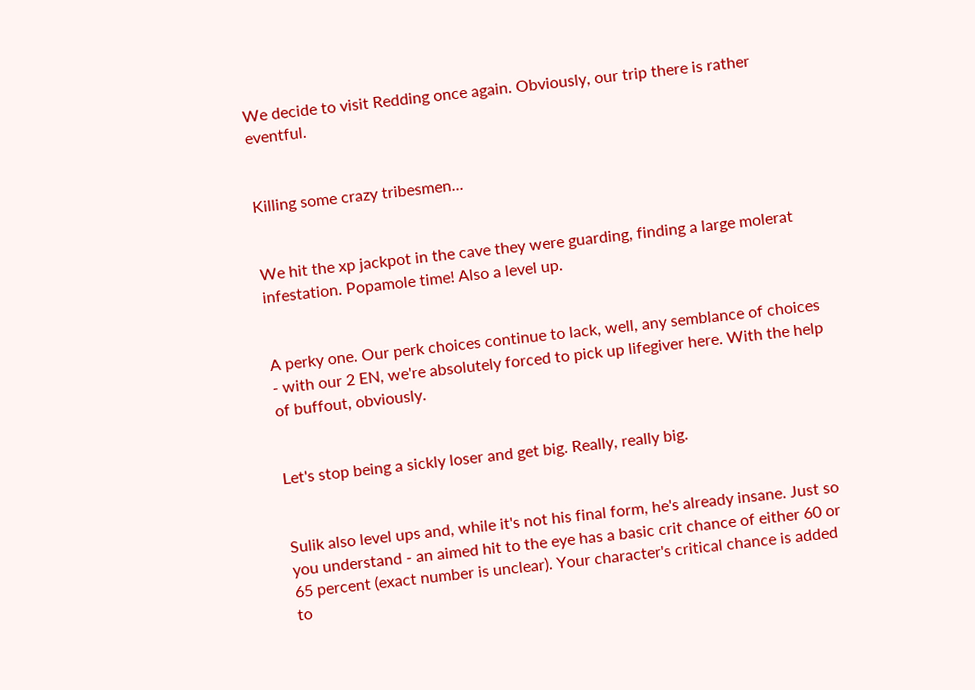We decide to visit Redding once again. Obviously, our trip there is rather eventful.


Killing some crazy tribesmen...


We hit the xp jackpot in the cave they were guarding, finding a large molerat infestation. Popamole time! Also a level up.


A perky one. Our perk choices continue to lack, well, any semblance of choices - with our 2 EN, we're absolutely forced to pick up lifegiver here. With the help of buffout, obviously.


Let's stop being a sickly loser and get big. Really, really big.


Sulik also level ups and, while it's not his final form, he's already insane. Just so you understand - an aimed hit to the eye has a basic crit chance of either 60 or 65 percent (exact number is unclear). Your character's critical chance is added to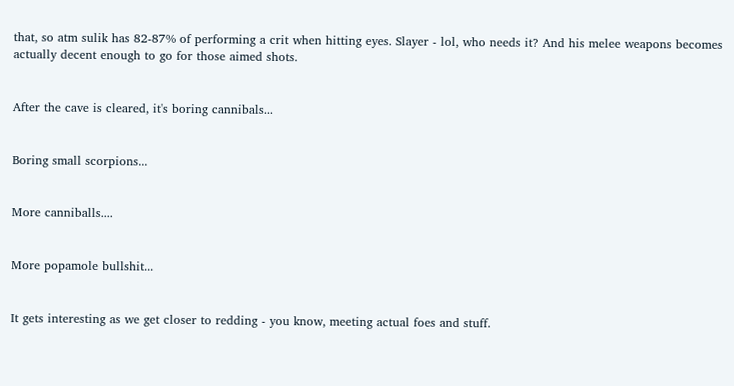that, so atm sulik has 82-87% of performing a crit when hitting eyes. Slayer - lol, who needs it? And his melee weapons becomes actually decent enough to go for those aimed shots.


After the cave is cleared, it's boring cannibals...


Boring small scorpions...


More canniballs....


More popamole bullshit...


It gets interesting as we get closer to redding - you know, meeting actual foes and stuff.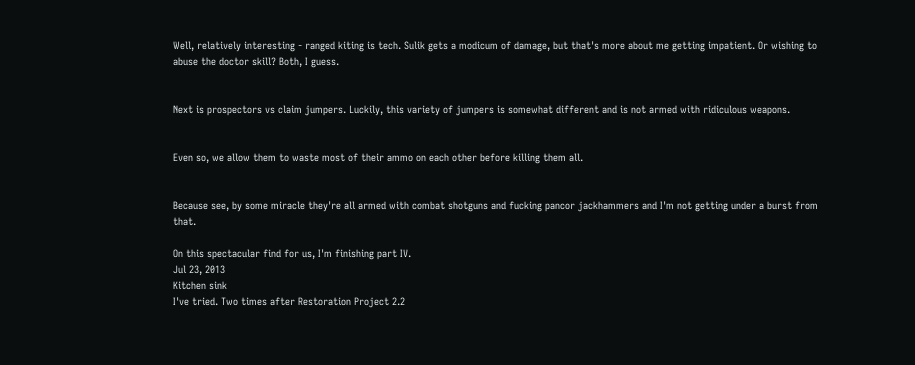Well, relatively interesting - ranged kiting is tech. Sulik gets a modicum of damage, but that's more about me getting impatient. Or wishing to abuse the doctor skill? Both, I guess.


Next is prospectors vs claim jumpers. Luckily, this variety of jumpers is somewhat different and is not armed with ridiculous weapons.


Even so, we allow them to waste most of their ammo on each other before killing them all.


Because see, by some miracle they're all armed with combat shotguns and fucking pancor jackhammers and I'm not getting under a burst from that.

On this spectacular find for us, I'm finishing part IV.
Jul 23, 2013
Kitchen sink
I've tried. Two times after Restoration Project 2.2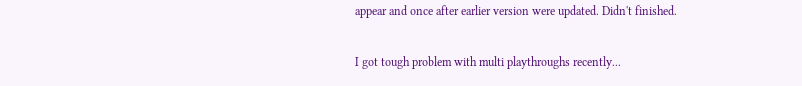appear and once after earlier version were updated. Didn't finished.

I got tough problem with multi playthroughs recently...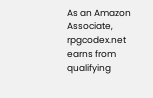As an Amazon Associate, rpgcodex.net earns from qualifying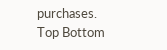purchases.
Top Bottom